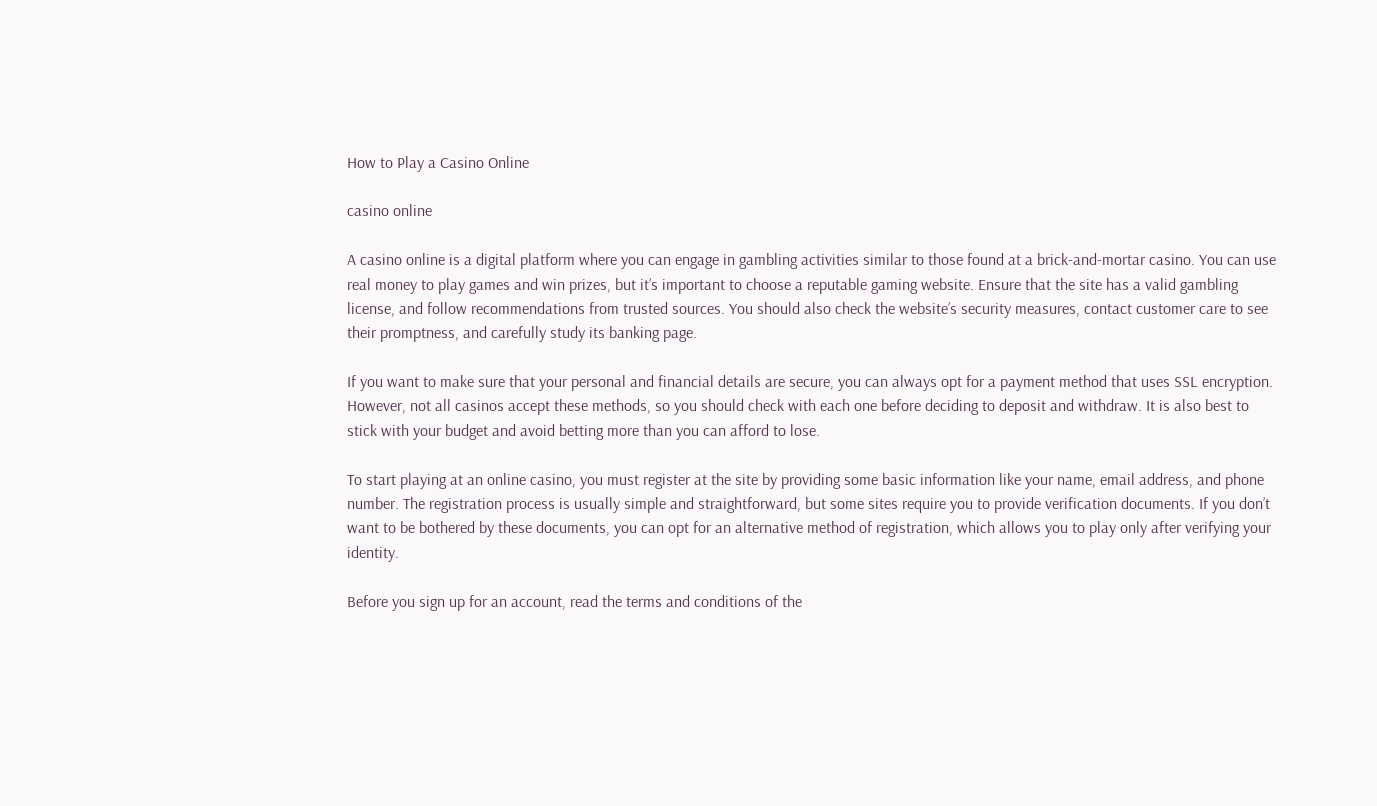How to Play a Casino Online

casino online

A casino online is a digital platform where you can engage in gambling activities similar to those found at a brick-and-mortar casino. You can use real money to play games and win prizes, but it’s important to choose a reputable gaming website. Ensure that the site has a valid gambling license, and follow recommendations from trusted sources. You should also check the website’s security measures, contact customer care to see their promptness, and carefully study its banking page.

If you want to make sure that your personal and financial details are secure, you can always opt for a payment method that uses SSL encryption. However, not all casinos accept these methods, so you should check with each one before deciding to deposit and withdraw. It is also best to stick with your budget and avoid betting more than you can afford to lose.

To start playing at an online casino, you must register at the site by providing some basic information like your name, email address, and phone number. The registration process is usually simple and straightforward, but some sites require you to provide verification documents. If you don’t want to be bothered by these documents, you can opt for an alternative method of registration, which allows you to play only after verifying your identity.

Before you sign up for an account, read the terms and conditions of the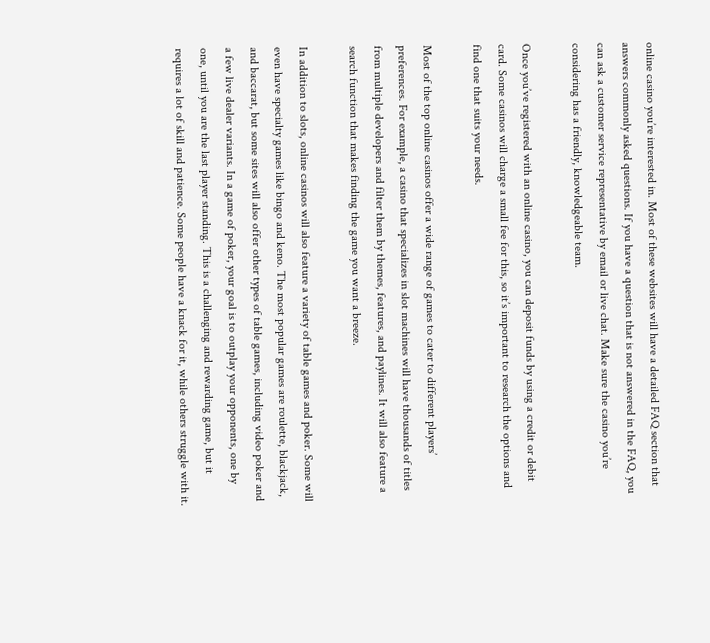online casino you’re interested in. Most of these websites will have a detailed FAQ section that answers commonly asked questions. If you have a question that is not answered in the FAQ, you can ask a customer service representative by email or live chat. Make sure the casino you’re considering has a friendly, knowledgeable team.

Once you’ve registered with an online casino, you can deposit funds by using a credit or debit card. Some casinos will charge a small fee for this, so it’s important to research the options and find one that suits your needs.

Most of the top online casinos offer a wide range of games to cater to different players’ preferences. For example, a casino that specializes in slot machines will have thousands of titles from multiple developers and filter them by themes, features, and paylines. It will also feature a search function that makes finding the game you want a breeze.

In addition to slots, online casinos will also feature a variety of table games and poker. Some will even have specialty games like bingo and keno. The most popular games are roulette, blackjack, and baccarat, but some sites will also offer other types of table games, including video poker and a few live dealer variants. In a game of poker, your goal is to outplay your opponents, one by one, until you are the last player standing. This is a challenging and rewarding game, but it requires a lot of skill and patience. Some people have a knack for it, while others struggle with it.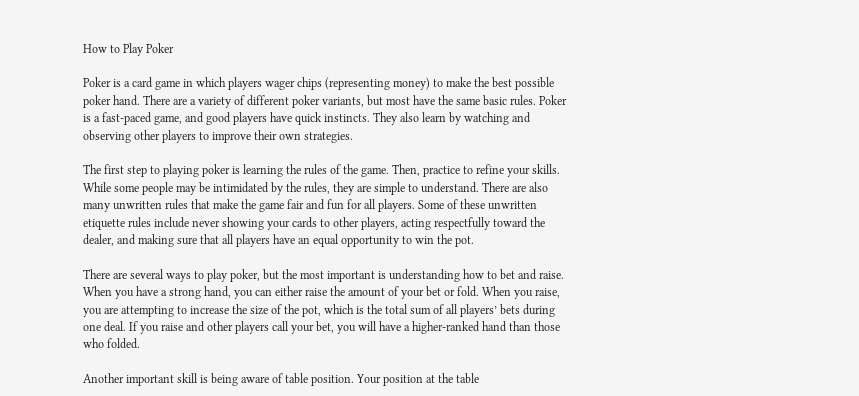How to Play Poker

Poker is a card game in which players wager chips (representing money) to make the best possible poker hand. There are a variety of different poker variants, but most have the same basic rules. Poker is a fast-paced game, and good players have quick instincts. They also learn by watching and observing other players to improve their own strategies.

The first step to playing poker is learning the rules of the game. Then, practice to refine your skills. While some people may be intimidated by the rules, they are simple to understand. There are also many unwritten rules that make the game fair and fun for all players. Some of these unwritten etiquette rules include never showing your cards to other players, acting respectfully toward the dealer, and making sure that all players have an equal opportunity to win the pot.

There are several ways to play poker, but the most important is understanding how to bet and raise. When you have a strong hand, you can either raise the amount of your bet or fold. When you raise, you are attempting to increase the size of the pot, which is the total sum of all players’ bets during one deal. If you raise and other players call your bet, you will have a higher-ranked hand than those who folded.

Another important skill is being aware of table position. Your position at the table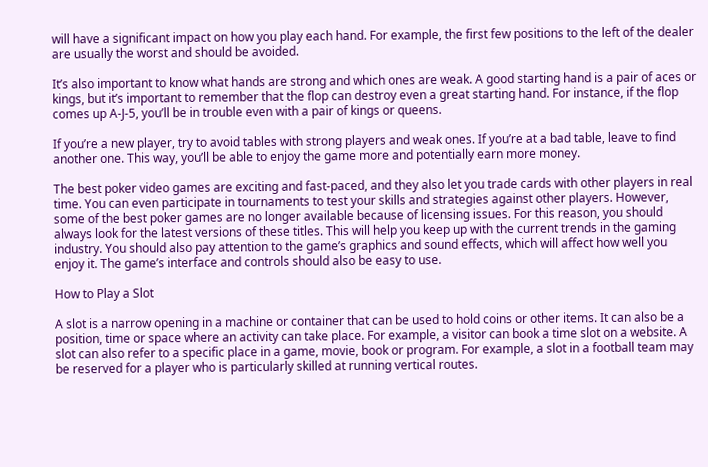will have a significant impact on how you play each hand. For example, the first few positions to the left of the dealer are usually the worst and should be avoided.

It’s also important to know what hands are strong and which ones are weak. A good starting hand is a pair of aces or kings, but it’s important to remember that the flop can destroy even a great starting hand. For instance, if the flop comes up A-J-5, you’ll be in trouble even with a pair of kings or queens.

If you’re a new player, try to avoid tables with strong players and weak ones. If you’re at a bad table, leave to find another one. This way, you’ll be able to enjoy the game more and potentially earn more money.

The best poker video games are exciting and fast-paced, and they also let you trade cards with other players in real time. You can even participate in tournaments to test your skills and strategies against other players. However, some of the best poker games are no longer available because of licensing issues. For this reason, you should always look for the latest versions of these titles. This will help you keep up with the current trends in the gaming industry. You should also pay attention to the game’s graphics and sound effects, which will affect how well you enjoy it. The game’s interface and controls should also be easy to use.

How to Play a Slot

A slot is a narrow opening in a machine or container that can be used to hold coins or other items. It can also be a position, time or space where an activity can take place. For example, a visitor can book a time slot on a website. A slot can also refer to a specific place in a game, movie, book or program. For example, a slot in a football team may be reserved for a player who is particularly skilled at running vertical routes.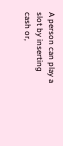A person can play a slot by inserting cash or,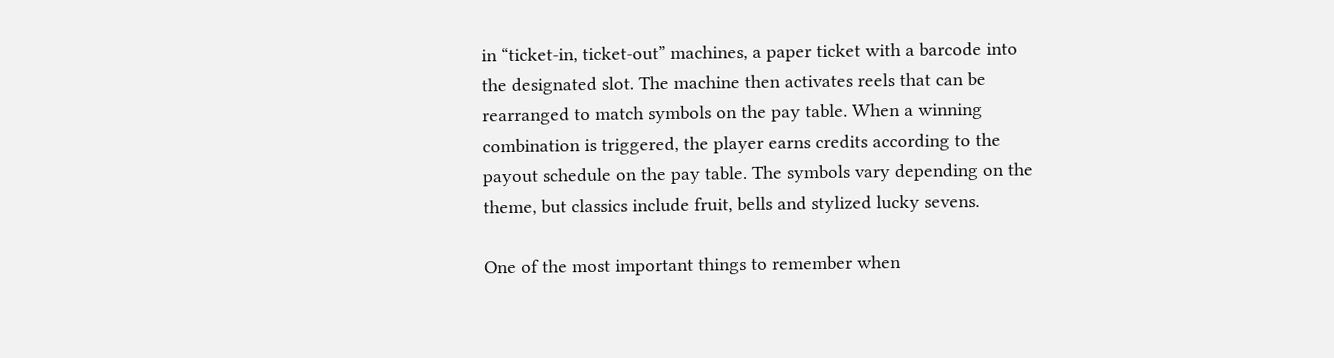in “ticket-in, ticket-out” machines, a paper ticket with a barcode into the designated slot. The machine then activates reels that can be rearranged to match symbols on the pay table. When a winning combination is triggered, the player earns credits according to the payout schedule on the pay table. The symbols vary depending on the theme, but classics include fruit, bells and stylized lucky sevens.

One of the most important things to remember when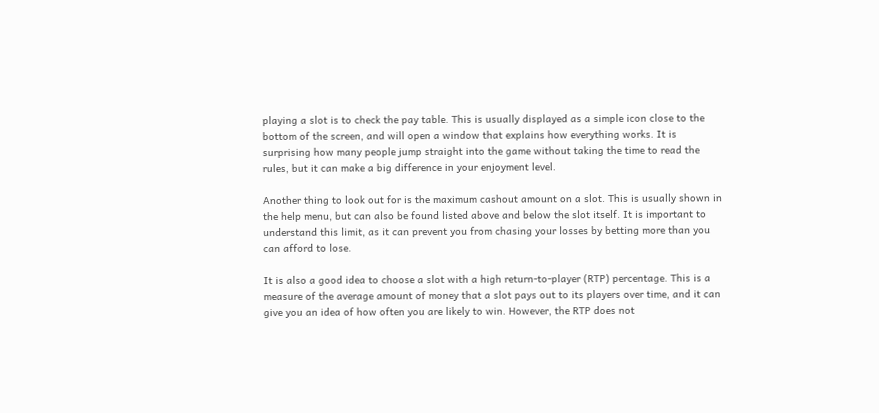playing a slot is to check the pay table. This is usually displayed as a simple icon close to the bottom of the screen, and will open a window that explains how everything works. It is surprising how many people jump straight into the game without taking the time to read the rules, but it can make a big difference in your enjoyment level.

Another thing to look out for is the maximum cashout amount on a slot. This is usually shown in the help menu, but can also be found listed above and below the slot itself. It is important to understand this limit, as it can prevent you from chasing your losses by betting more than you can afford to lose.

It is also a good idea to choose a slot with a high return-to-player (RTP) percentage. This is a measure of the average amount of money that a slot pays out to its players over time, and it can give you an idea of how often you are likely to win. However, the RTP does not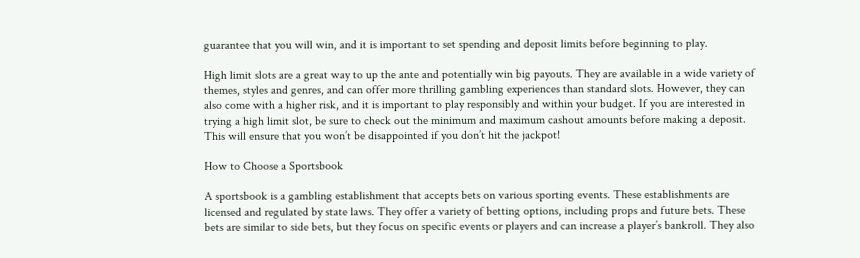guarantee that you will win, and it is important to set spending and deposit limits before beginning to play.

High limit slots are a great way to up the ante and potentially win big payouts. They are available in a wide variety of themes, styles and genres, and can offer more thrilling gambling experiences than standard slots. However, they can also come with a higher risk, and it is important to play responsibly and within your budget. If you are interested in trying a high limit slot, be sure to check out the minimum and maximum cashout amounts before making a deposit. This will ensure that you won’t be disappointed if you don’t hit the jackpot!

How to Choose a Sportsbook

A sportsbook is a gambling establishment that accepts bets on various sporting events. These establishments are licensed and regulated by state laws. They offer a variety of betting options, including props and future bets. These bets are similar to side bets, but they focus on specific events or players and can increase a player’s bankroll. They also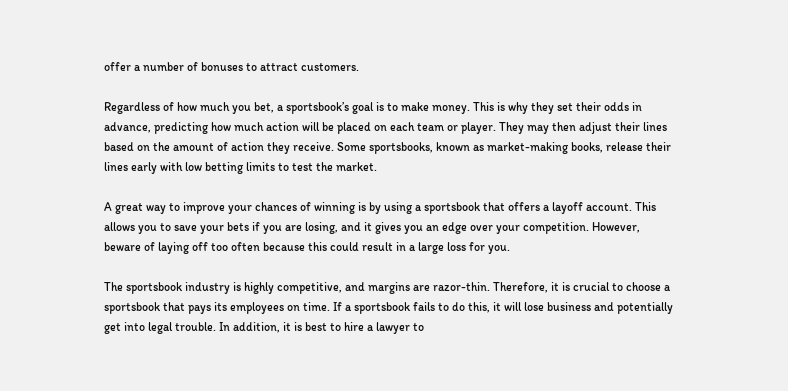offer a number of bonuses to attract customers.

Regardless of how much you bet, a sportsbook’s goal is to make money. This is why they set their odds in advance, predicting how much action will be placed on each team or player. They may then adjust their lines based on the amount of action they receive. Some sportsbooks, known as market-making books, release their lines early with low betting limits to test the market.

A great way to improve your chances of winning is by using a sportsbook that offers a layoff account. This allows you to save your bets if you are losing, and it gives you an edge over your competition. However, beware of laying off too often because this could result in a large loss for you.

The sportsbook industry is highly competitive, and margins are razor-thin. Therefore, it is crucial to choose a sportsbook that pays its employees on time. If a sportsbook fails to do this, it will lose business and potentially get into legal trouble. In addition, it is best to hire a lawyer to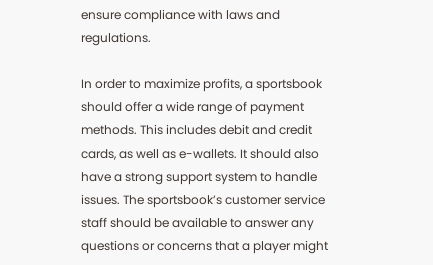ensure compliance with laws and regulations.

In order to maximize profits, a sportsbook should offer a wide range of payment methods. This includes debit and credit cards, as well as e-wallets. It should also have a strong support system to handle issues. The sportsbook’s customer service staff should be available to answer any questions or concerns that a player might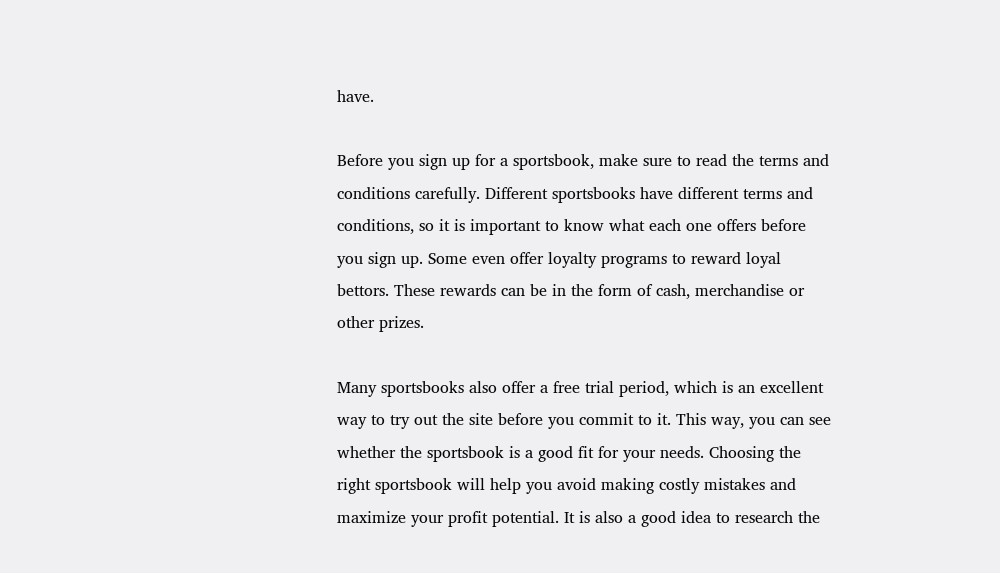have.

Before you sign up for a sportsbook, make sure to read the terms and conditions carefully. Different sportsbooks have different terms and conditions, so it is important to know what each one offers before you sign up. Some even offer loyalty programs to reward loyal bettors. These rewards can be in the form of cash, merchandise or other prizes.

Many sportsbooks also offer a free trial period, which is an excellent way to try out the site before you commit to it. This way, you can see whether the sportsbook is a good fit for your needs. Choosing the right sportsbook will help you avoid making costly mistakes and maximize your profit potential. It is also a good idea to research the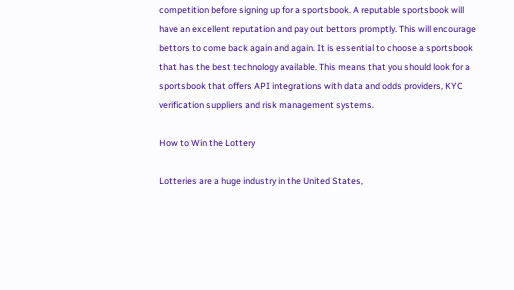competition before signing up for a sportsbook. A reputable sportsbook will have an excellent reputation and pay out bettors promptly. This will encourage bettors to come back again and again. It is essential to choose a sportsbook that has the best technology available. This means that you should look for a sportsbook that offers API integrations with data and odds providers, KYC verification suppliers and risk management systems.

How to Win the Lottery

Lotteries are a huge industry in the United States,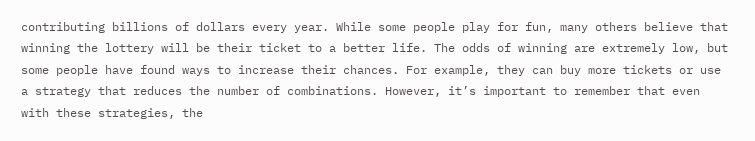contributing billions of dollars every year. While some people play for fun, many others believe that winning the lottery will be their ticket to a better life. The odds of winning are extremely low, but some people have found ways to increase their chances. For example, they can buy more tickets or use a strategy that reduces the number of combinations. However, it’s important to remember that even with these strategies, the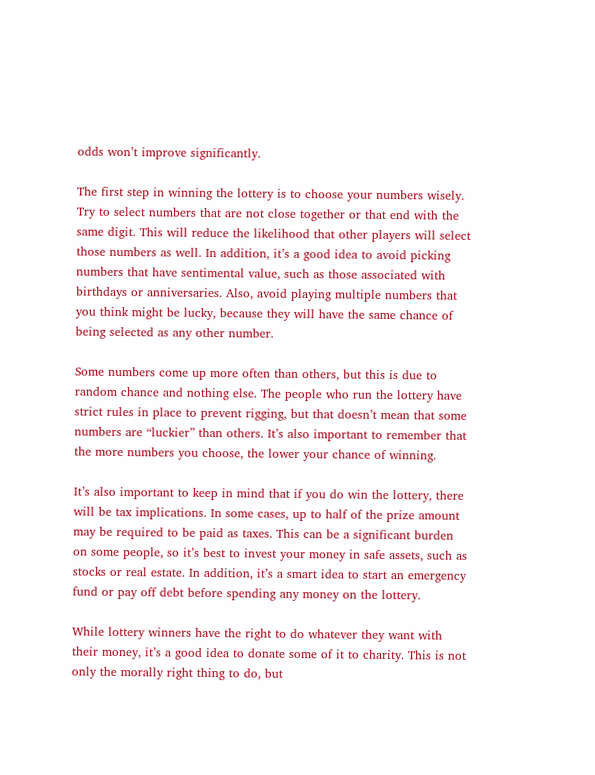odds won’t improve significantly.

The first step in winning the lottery is to choose your numbers wisely. Try to select numbers that are not close together or that end with the same digit. This will reduce the likelihood that other players will select those numbers as well. In addition, it’s a good idea to avoid picking numbers that have sentimental value, such as those associated with birthdays or anniversaries. Also, avoid playing multiple numbers that you think might be lucky, because they will have the same chance of being selected as any other number.

Some numbers come up more often than others, but this is due to random chance and nothing else. The people who run the lottery have strict rules in place to prevent rigging, but that doesn’t mean that some numbers are “luckier” than others. It’s also important to remember that the more numbers you choose, the lower your chance of winning.

It’s also important to keep in mind that if you do win the lottery, there will be tax implications. In some cases, up to half of the prize amount may be required to be paid as taxes. This can be a significant burden on some people, so it’s best to invest your money in safe assets, such as stocks or real estate. In addition, it’s a smart idea to start an emergency fund or pay off debt before spending any money on the lottery.

While lottery winners have the right to do whatever they want with their money, it’s a good idea to donate some of it to charity. This is not only the morally right thing to do, but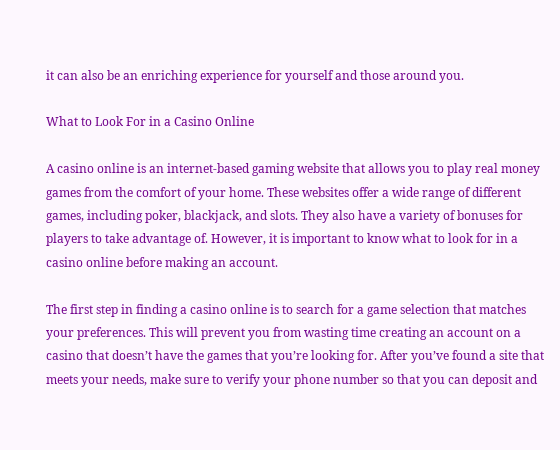it can also be an enriching experience for yourself and those around you.

What to Look For in a Casino Online

A casino online is an internet-based gaming website that allows you to play real money games from the comfort of your home. These websites offer a wide range of different games, including poker, blackjack, and slots. They also have a variety of bonuses for players to take advantage of. However, it is important to know what to look for in a casino online before making an account.

The first step in finding a casino online is to search for a game selection that matches your preferences. This will prevent you from wasting time creating an account on a casino that doesn’t have the games that you’re looking for. After you’ve found a site that meets your needs, make sure to verify your phone number so that you can deposit and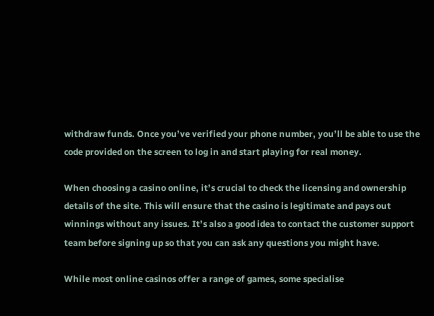withdraw funds. Once you’ve verified your phone number, you’ll be able to use the code provided on the screen to log in and start playing for real money.

When choosing a casino online, it’s crucial to check the licensing and ownership details of the site. This will ensure that the casino is legitimate and pays out winnings without any issues. It’s also a good idea to contact the customer support team before signing up so that you can ask any questions you might have.

While most online casinos offer a range of games, some specialise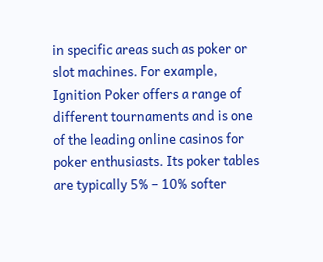in specific areas such as poker or slot machines. For example, Ignition Poker offers a range of different tournaments and is one of the leading online casinos for poker enthusiasts. Its poker tables are typically 5% – 10% softer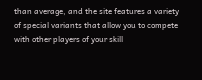than average, and the site features a variety of special variants that allow you to compete with other players of your skill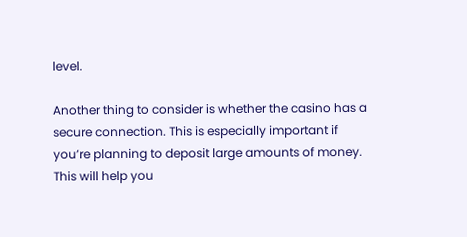level.

Another thing to consider is whether the casino has a secure connection. This is especially important if you’re planning to deposit large amounts of money. This will help you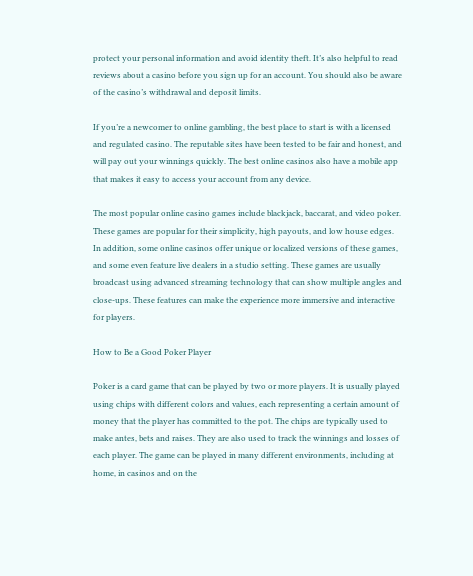protect your personal information and avoid identity theft. It’s also helpful to read reviews about a casino before you sign up for an account. You should also be aware of the casino’s withdrawal and deposit limits.

If you’re a newcomer to online gambling, the best place to start is with a licensed and regulated casino. The reputable sites have been tested to be fair and honest, and will pay out your winnings quickly. The best online casinos also have a mobile app that makes it easy to access your account from any device.

The most popular online casino games include blackjack, baccarat, and video poker. These games are popular for their simplicity, high payouts, and low house edges. In addition, some online casinos offer unique or localized versions of these games, and some even feature live dealers in a studio setting. These games are usually broadcast using advanced streaming technology that can show multiple angles and close-ups. These features can make the experience more immersive and interactive for players.

How to Be a Good Poker Player

Poker is a card game that can be played by two or more players. It is usually played using chips with different colors and values, each representing a certain amount of money that the player has committed to the pot. The chips are typically used to make antes, bets and raises. They are also used to track the winnings and losses of each player. The game can be played in many different environments, including at home, in casinos and on the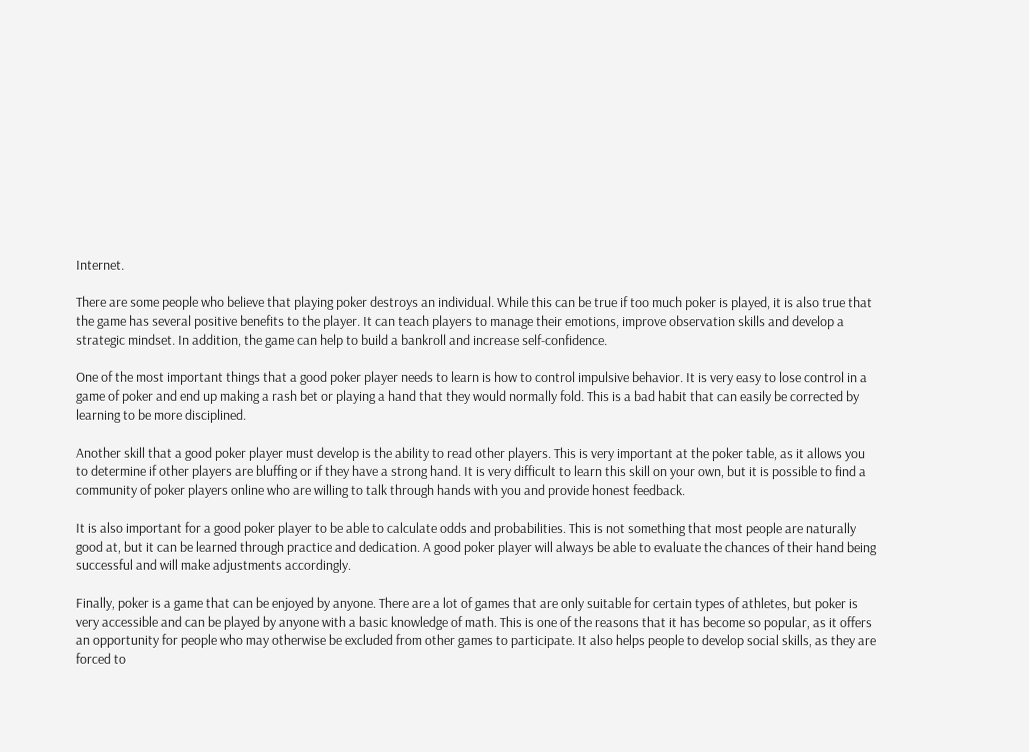Internet.

There are some people who believe that playing poker destroys an individual. While this can be true if too much poker is played, it is also true that the game has several positive benefits to the player. It can teach players to manage their emotions, improve observation skills and develop a strategic mindset. In addition, the game can help to build a bankroll and increase self-confidence.

One of the most important things that a good poker player needs to learn is how to control impulsive behavior. It is very easy to lose control in a game of poker and end up making a rash bet or playing a hand that they would normally fold. This is a bad habit that can easily be corrected by learning to be more disciplined.

Another skill that a good poker player must develop is the ability to read other players. This is very important at the poker table, as it allows you to determine if other players are bluffing or if they have a strong hand. It is very difficult to learn this skill on your own, but it is possible to find a community of poker players online who are willing to talk through hands with you and provide honest feedback.

It is also important for a good poker player to be able to calculate odds and probabilities. This is not something that most people are naturally good at, but it can be learned through practice and dedication. A good poker player will always be able to evaluate the chances of their hand being successful and will make adjustments accordingly.

Finally, poker is a game that can be enjoyed by anyone. There are a lot of games that are only suitable for certain types of athletes, but poker is very accessible and can be played by anyone with a basic knowledge of math. This is one of the reasons that it has become so popular, as it offers an opportunity for people who may otherwise be excluded from other games to participate. It also helps people to develop social skills, as they are forced to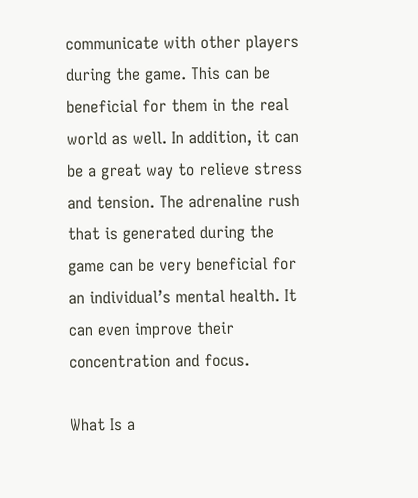communicate with other players during the game. This can be beneficial for them in the real world as well. In addition, it can be a great way to relieve stress and tension. The adrenaline rush that is generated during the game can be very beneficial for an individual’s mental health. It can even improve their concentration and focus.

What Is a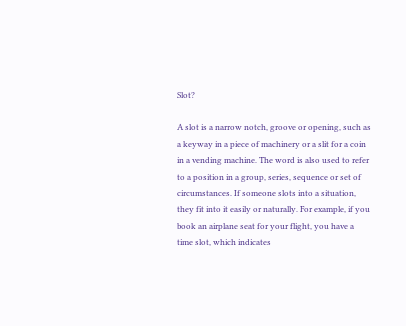Slot?

A slot is a narrow notch, groove or opening, such as a keyway in a piece of machinery or a slit for a coin in a vending machine. The word is also used to refer to a position in a group, series, sequence or set of circumstances. If someone slots into a situation, they fit into it easily or naturally. For example, if you book an airplane seat for your flight, you have a time slot, which indicates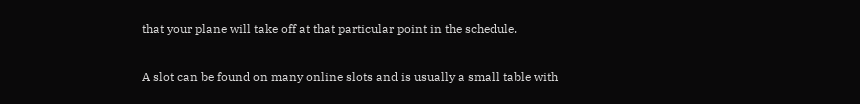that your plane will take off at that particular point in the schedule.

A slot can be found on many online slots and is usually a small table with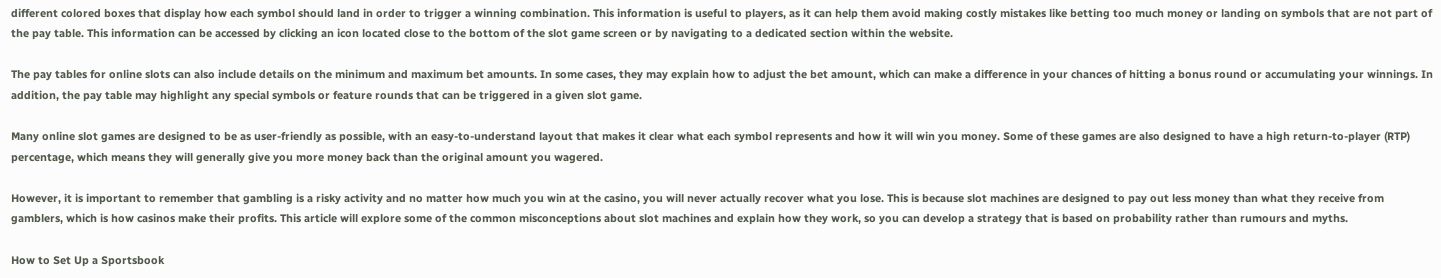different colored boxes that display how each symbol should land in order to trigger a winning combination. This information is useful to players, as it can help them avoid making costly mistakes like betting too much money or landing on symbols that are not part of the pay table. This information can be accessed by clicking an icon located close to the bottom of the slot game screen or by navigating to a dedicated section within the website.

The pay tables for online slots can also include details on the minimum and maximum bet amounts. In some cases, they may explain how to adjust the bet amount, which can make a difference in your chances of hitting a bonus round or accumulating your winnings. In addition, the pay table may highlight any special symbols or feature rounds that can be triggered in a given slot game.

Many online slot games are designed to be as user-friendly as possible, with an easy-to-understand layout that makes it clear what each symbol represents and how it will win you money. Some of these games are also designed to have a high return-to-player (RTP) percentage, which means they will generally give you more money back than the original amount you wagered.

However, it is important to remember that gambling is a risky activity and no matter how much you win at the casino, you will never actually recover what you lose. This is because slot machines are designed to pay out less money than what they receive from gamblers, which is how casinos make their profits. This article will explore some of the common misconceptions about slot machines and explain how they work, so you can develop a strategy that is based on probability rather than rumours and myths.

How to Set Up a Sportsbook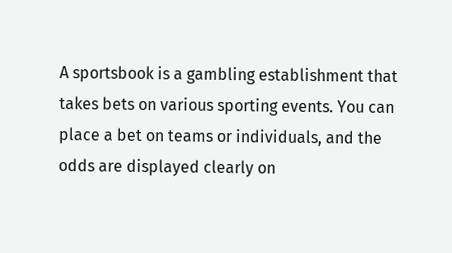A sportsbook is a gambling establishment that takes bets on various sporting events. You can place a bet on teams or individuals, and the odds are displayed clearly on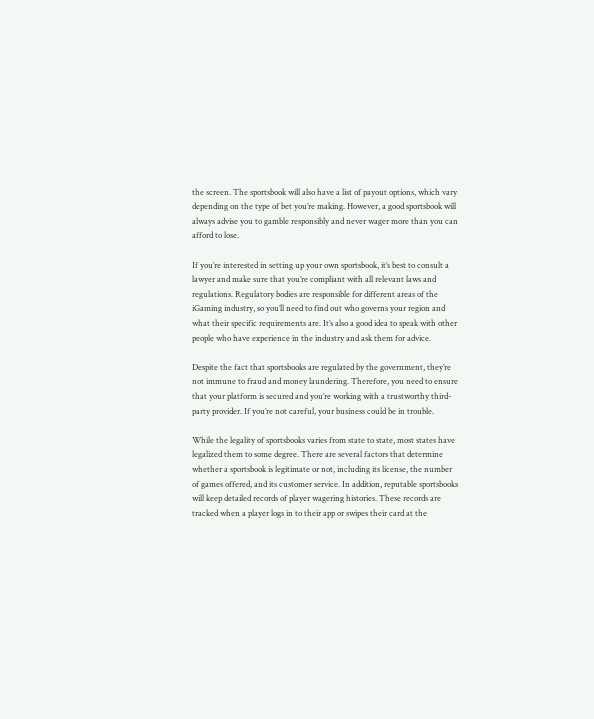the screen. The sportsbook will also have a list of payout options, which vary depending on the type of bet you’re making. However, a good sportsbook will always advise you to gamble responsibly and never wager more than you can afford to lose.

If you’re interested in setting up your own sportsbook, it’s best to consult a lawyer and make sure that you’re compliant with all relevant laws and regulations. Regulatory bodies are responsible for different areas of the iGaming industry, so you’ll need to find out who governs your region and what their specific requirements are. It’s also a good idea to speak with other people who have experience in the industry and ask them for advice.

Despite the fact that sportsbooks are regulated by the government, they’re not immune to fraud and money laundering. Therefore, you need to ensure that your platform is secured and you’re working with a trustworthy third-party provider. If you’re not careful, your business could be in trouble.

While the legality of sportsbooks varies from state to state, most states have legalized them to some degree. There are several factors that determine whether a sportsbook is legitimate or not, including its license, the number of games offered, and its customer service. In addition, reputable sportsbooks will keep detailed records of player wagering histories. These records are tracked when a player logs in to their app or swipes their card at the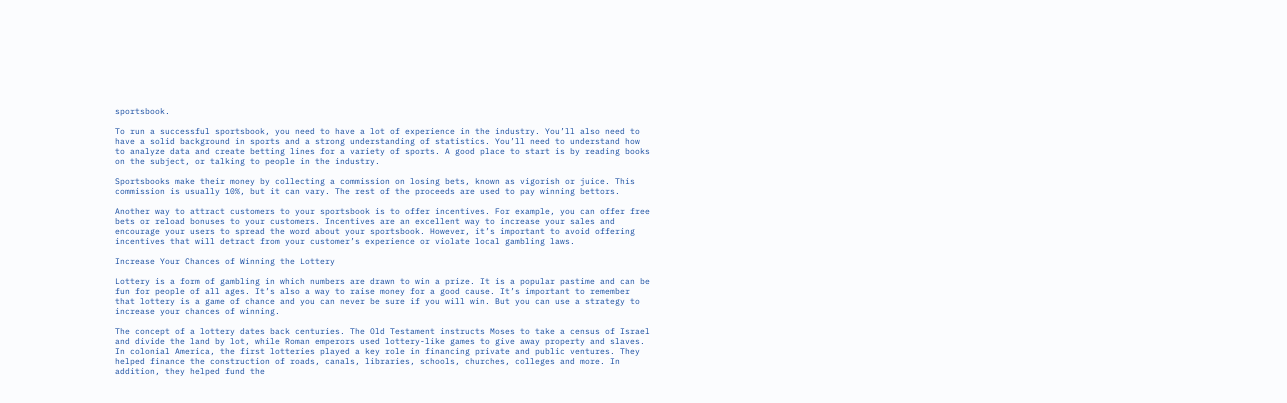sportsbook.

To run a successful sportsbook, you need to have a lot of experience in the industry. You’ll also need to have a solid background in sports and a strong understanding of statistics. You’ll need to understand how to analyze data and create betting lines for a variety of sports. A good place to start is by reading books on the subject, or talking to people in the industry.

Sportsbooks make their money by collecting a commission on losing bets, known as vigorish or juice. This commission is usually 10%, but it can vary. The rest of the proceeds are used to pay winning bettors.

Another way to attract customers to your sportsbook is to offer incentives. For example, you can offer free bets or reload bonuses to your customers. Incentives are an excellent way to increase your sales and encourage your users to spread the word about your sportsbook. However, it’s important to avoid offering incentives that will detract from your customer’s experience or violate local gambling laws.

Increase Your Chances of Winning the Lottery

Lottery is a form of gambling in which numbers are drawn to win a prize. It is a popular pastime and can be fun for people of all ages. It’s also a way to raise money for a good cause. It’s important to remember that lottery is a game of chance and you can never be sure if you will win. But you can use a strategy to increase your chances of winning.

The concept of a lottery dates back centuries. The Old Testament instructs Moses to take a census of Israel and divide the land by lot, while Roman emperors used lottery-like games to give away property and slaves. In colonial America, the first lotteries played a key role in financing private and public ventures. They helped finance the construction of roads, canals, libraries, schools, churches, colleges and more. In addition, they helped fund the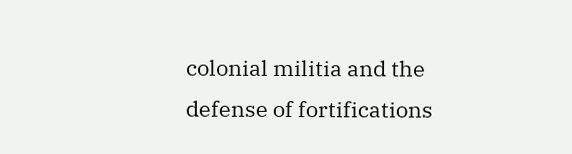colonial militia and the defense of fortifications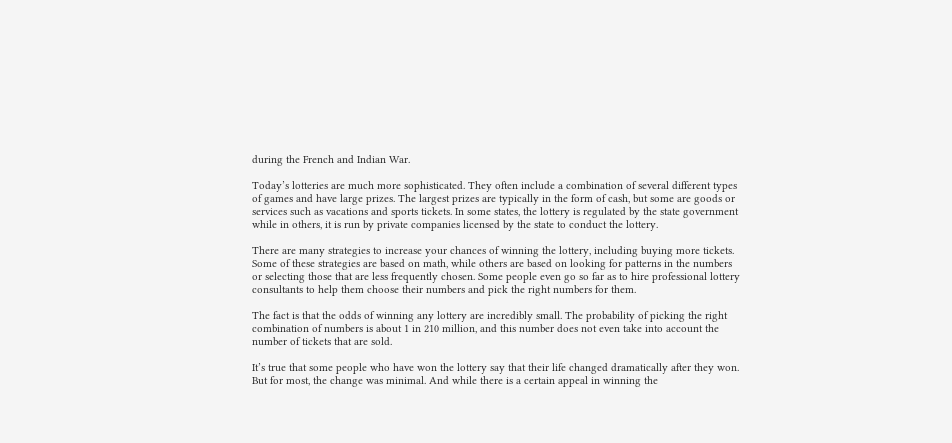during the French and Indian War.

Today’s lotteries are much more sophisticated. They often include a combination of several different types of games and have large prizes. The largest prizes are typically in the form of cash, but some are goods or services such as vacations and sports tickets. In some states, the lottery is regulated by the state government while in others, it is run by private companies licensed by the state to conduct the lottery.

There are many strategies to increase your chances of winning the lottery, including buying more tickets. Some of these strategies are based on math, while others are based on looking for patterns in the numbers or selecting those that are less frequently chosen. Some people even go so far as to hire professional lottery consultants to help them choose their numbers and pick the right numbers for them.

The fact is that the odds of winning any lottery are incredibly small. The probability of picking the right combination of numbers is about 1 in 210 million, and this number does not even take into account the number of tickets that are sold.

It’s true that some people who have won the lottery say that their life changed dramatically after they won. But for most, the change was minimal. And while there is a certain appeal in winning the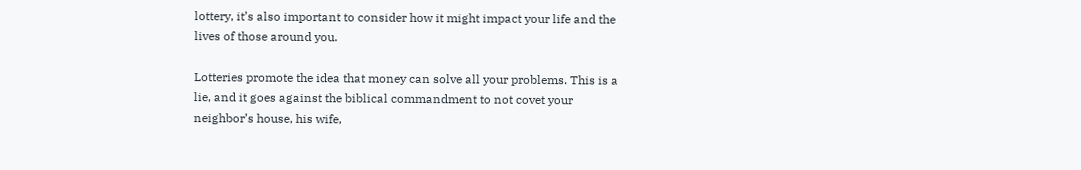lottery, it’s also important to consider how it might impact your life and the lives of those around you.

Lotteries promote the idea that money can solve all your problems. This is a lie, and it goes against the biblical commandment to not covet your neighbor’s house, his wife,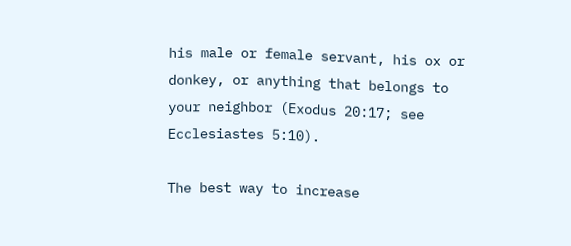his male or female servant, his ox or donkey, or anything that belongs to your neighbor (Exodus 20:17; see Ecclesiastes 5:10).

The best way to increase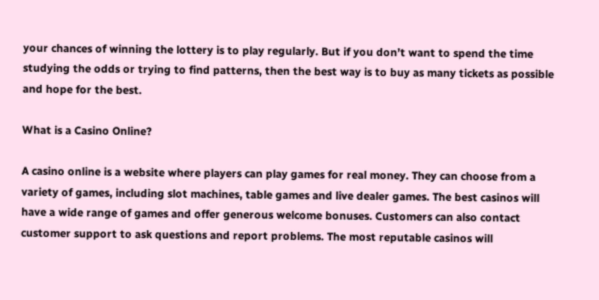your chances of winning the lottery is to play regularly. But if you don’t want to spend the time studying the odds or trying to find patterns, then the best way is to buy as many tickets as possible and hope for the best.

What is a Casino Online?

A casino online is a website where players can play games for real money. They can choose from a variety of games, including slot machines, table games and live dealer games. The best casinos will have a wide range of games and offer generous welcome bonuses. Customers can also contact customer support to ask questions and report problems. The most reputable casinos will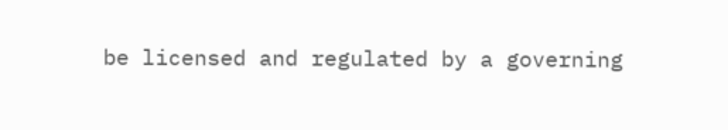be licensed and regulated by a governing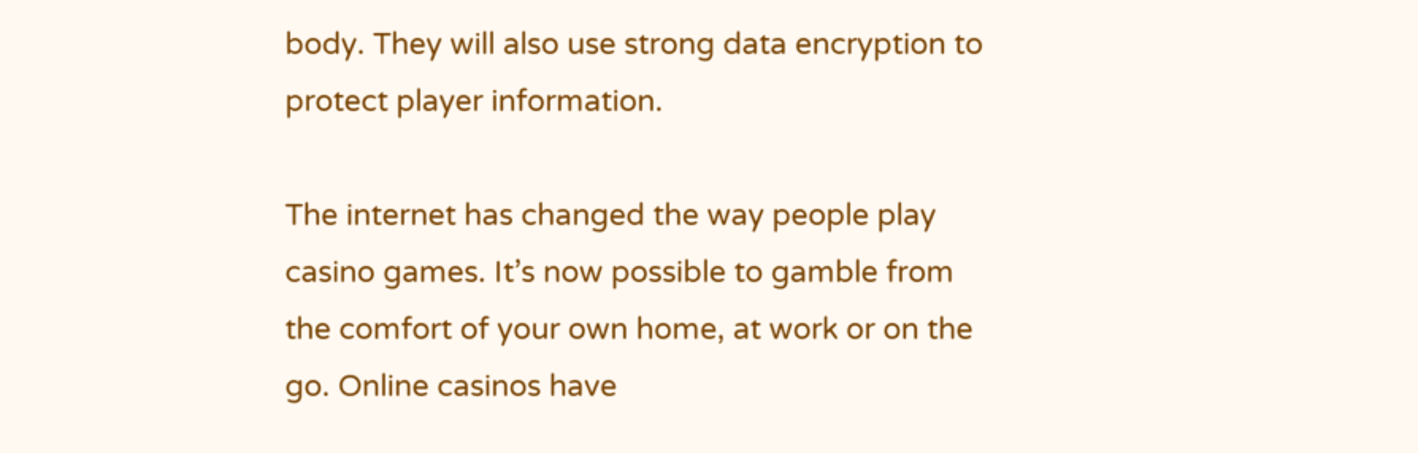body. They will also use strong data encryption to protect player information.

The internet has changed the way people play casino games. It’s now possible to gamble from the comfort of your own home, at work or on the go. Online casinos have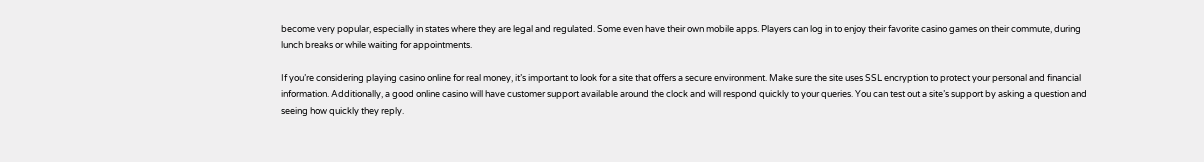become very popular, especially in states where they are legal and regulated. Some even have their own mobile apps. Players can log in to enjoy their favorite casino games on their commute, during lunch breaks or while waiting for appointments.

If you’re considering playing casino online for real money, it’s important to look for a site that offers a secure environment. Make sure the site uses SSL encryption to protect your personal and financial information. Additionally, a good online casino will have customer support available around the clock and will respond quickly to your queries. You can test out a site’s support by asking a question and seeing how quickly they reply.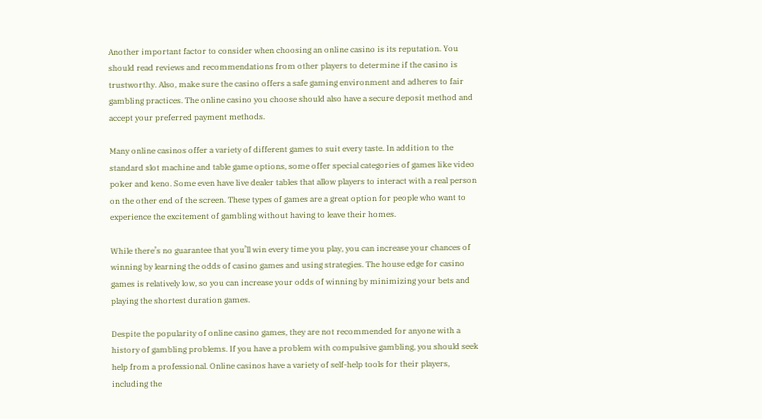Another important factor to consider when choosing an online casino is its reputation. You should read reviews and recommendations from other players to determine if the casino is trustworthy. Also, make sure the casino offers a safe gaming environment and adheres to fair gambling practices. The online casino you choose should also have a secure deposit method and accept your preferred payment methods.

Many online casinos offer a variety of different games to suit every taste. In addition to the standard slot machine and table game options, some offer special categories of games like video poker and keno. Some even have live dealer tables that allow players to interact with a real person on the other end of the screen. These types of games are a great option for people who want to experience the excitement of gambling without having to leave their homes.

While there’s no guarantee that you’ll win every time you play, you can increase your chances of winning by learning the odds of casino games and using strategies. The house edge for casino games is relatively low, so you can increase your odds of winning by minimizing your bets and playing the shortest duration games.

Despite the popularity of online casino games, they are not recommended for anyone with a history of gambling problems. If you have a problem with compulsive gambling, you should seek help from a professional. Online casinos have a variety of self-help tools for their players, including the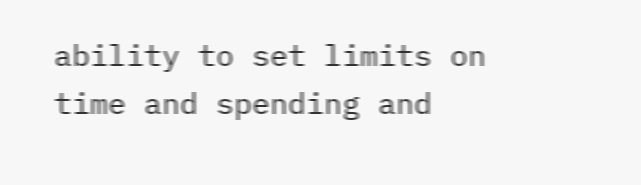ability to set limits on time and spending and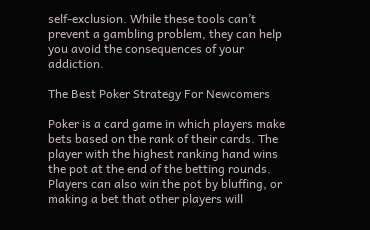self-exclusion. While these tools can’t prevent a gambling problem, they can help you avoid the consequences of your addiction.

The Best Poker Strategy For Newcomers

Poker is a card game in which players make bets based on the rank of their cards. The player with the highest ranking hand wins the pot at the end of the betting rounds. Players can also win the pot by bluffing, or making a bet that other players will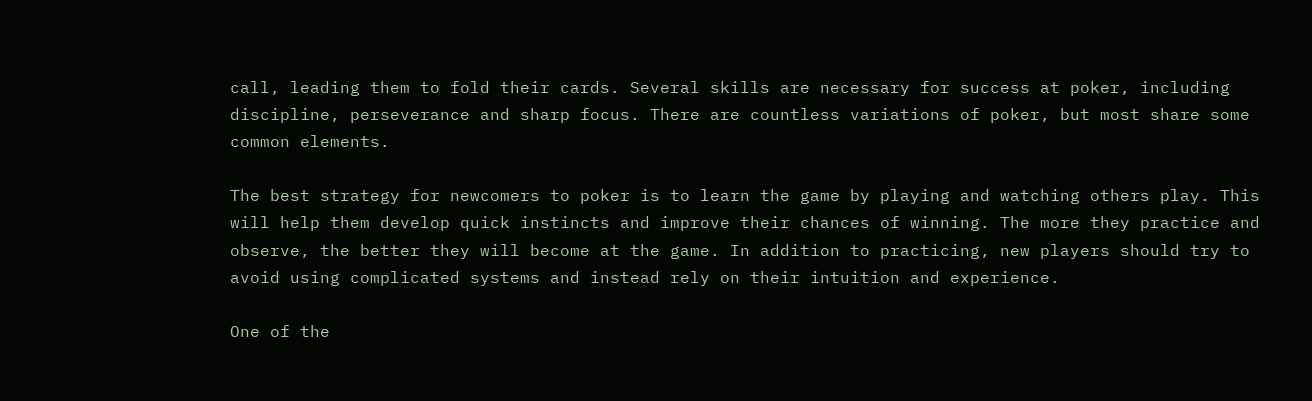call, leading them to fold their cards. Several skills are necessary for success at poker, including discipline, perseverance and sharp focus. There are countless variations of poker, but most share some common elements.

The best strategy for newcomers to poker is to learn the game by playing and watching others play. This will help them develop quick instincts and improve their chances of winning. The more they practice and observe, the better they will become at the game. In addition to practicing, new players should try to avoid using complicated systems and instead rely on their intuition and experience.

One of the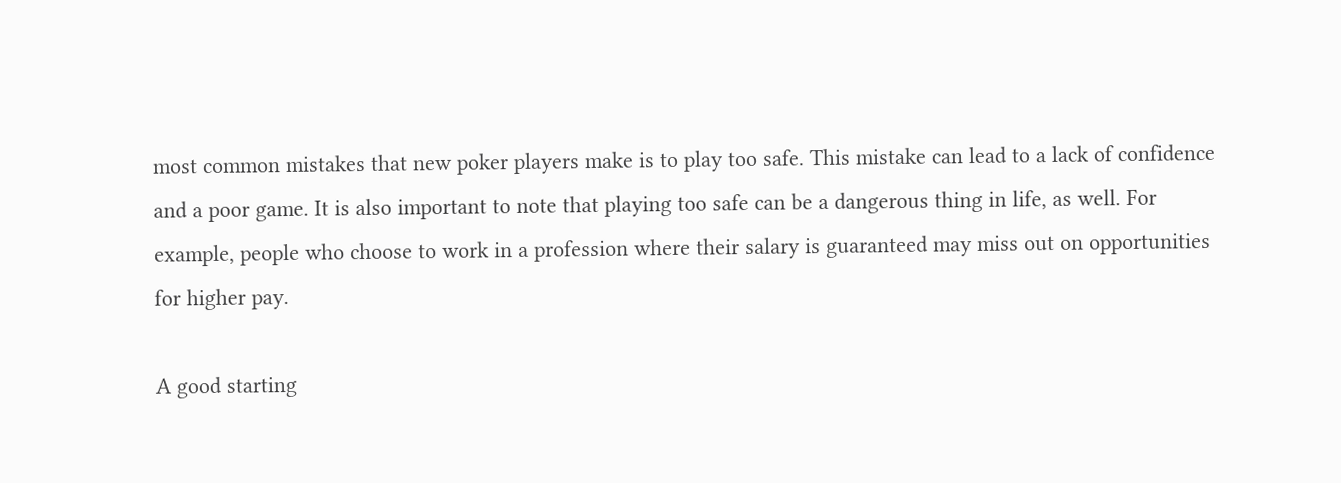most common mistakes that new poker players make is to play too safe. This mistake can lead to a lack of confidence and a poor game. It is also important to note that playing too safe can be a dangerous thing in life, as well. For example, people who choose to work in a profession where their salary is guaranteed may miss out on opportunities for higher pay.

A good starting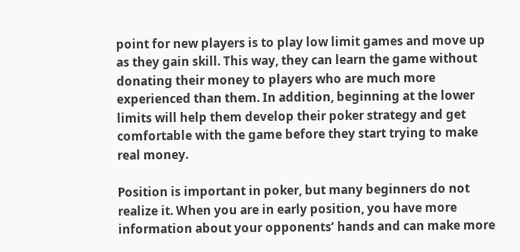point for new players is to play low limit games and move up as they gain skill. This way, they can learn the game without donating their money to players who are much more experienced than them. In addition, beginning at the lower limits will help them develop their poker strategy and get comfortable with the game before they start trying to make real money.

Position is important in poker, but many beginners do not realize it. When you are in early position, you have more information about your opponents’ hands and can make more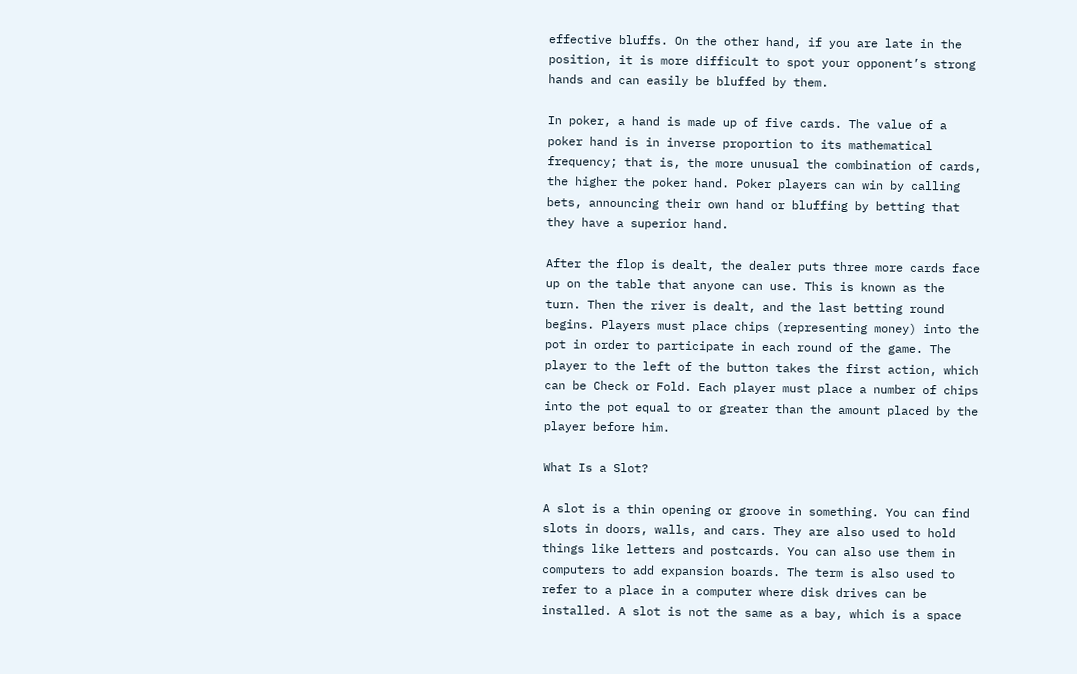effective bluffs. On the other hand, if you are late in the position, it is more difficult to spot your opponent’s strong hands and can easily be bluffed by them.

In poker, a hand is made up of five cards. The value of a poker hand is in inverse proportion to its mathematical frequency; that is, the more unusual the combination of cards, the higher the poker hand. Poker players can win by calling bets, announcing their own hand or bluffing by betting that they have a superior hand.

After the flop is dealt, the dealer puts three more cards face up on the table that anyone can use. This is known as the turn. Then the river is dealt, and the last betting round begins. Players must place chips (representing money) into the pot in order to participate in each round of the game. The player to the left of the button takes the first action, which can be Check or Fold. Each player must place a number of chips into the pot equal to or greater than the amount placed by the player before him.

What Is a Slot?

A slot is a thin opening or groove in something. You can find slots in doors, walls, and cars. They are also used to hold things like letters and postcards. You can also use them in computers to add expansion boards. The term is also used to refer to a place in a computer where disk drives can be installed. A slot is not the same as a bay, which is a space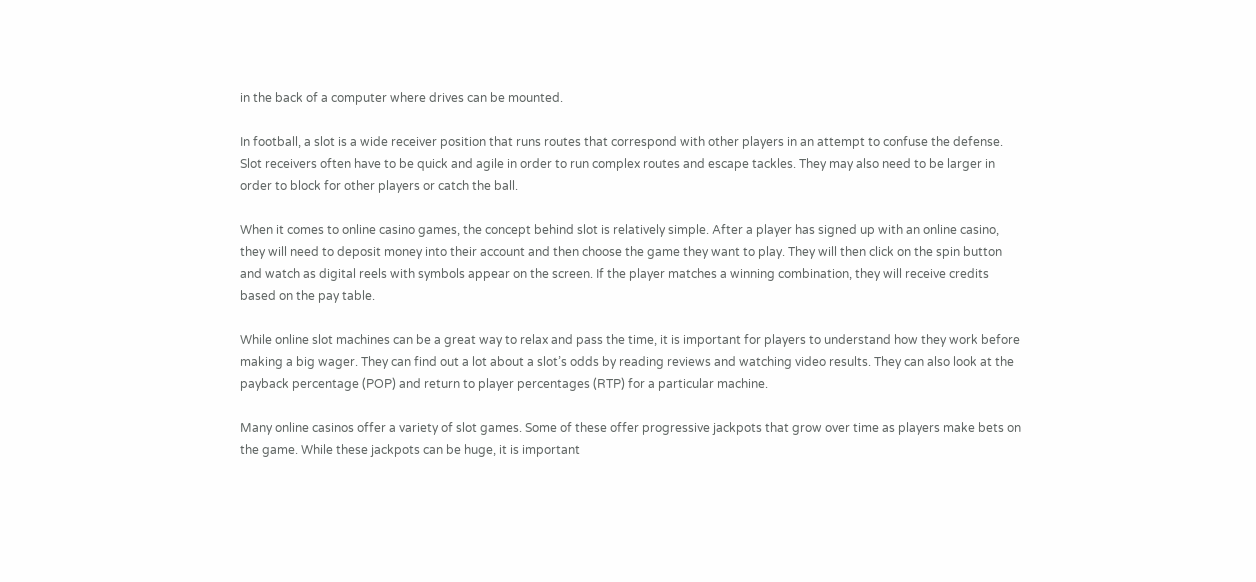in the back of a computer where drives can be mounted.

In football, a slot is a wide receiver position that runs routes that correspond with other players in an attempt to confuse the defense. Slot receivers often have to be quick and agile in order to run complex routes and escape tackles. They may also need to be larger in order to block for other players or catch the ball.

When it comes to online casino games, the concept behind slot is relatively simple. After a player has signed up with an online casino, they will need to deposit money into their account and then choose the game they want to play. They will then click on the spin button and watch as digital reels with symbols appear on the screen. If the player matches a winning combination, they will receive credits based on the pay table.

While online slot machines can be a great way to relax and pass the time, it is important for players to understand how they work before making a big wager. They can find out a lot about a slot’s odds by reading reviews and watching video results. They can also look at the payback percentage (POP) and return to player percentages (RTP) for a particular machine.

Many online casinos offer a variety of slot games. Some of these offer progressive jackpots that grow over time as players make bets on the game. While these jackpots can be huge, it is important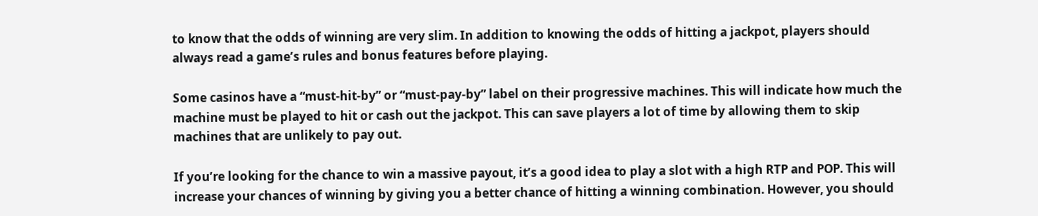to know that the odds of winning are very slim. In addition to knowing the odds of hitting a jackpot, players should always read a game’s rules and bonus features before playing.

Some casinos have a “must-hit-by” or “must-pay-by” label on their progressive machines. This will indicate how much the machine must be played to hit or cash out the jackpot. This can save players a lot of time by allowing them to skip machines that are unlikely to pay out.

If you’re looking for the chance to win a massive payout, it’s a good idea to play a slot with a high RTP and POP. This will increase your chances of winning by giving you a better chance of hitting a winning combination. However, you should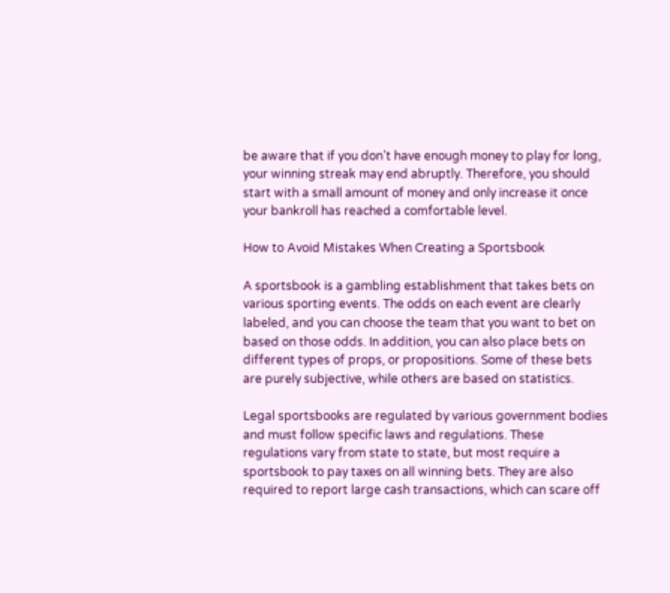be aware that if you don’t have enough money to play for long, your winning streak may end abruptly. Therefore, you should start with a small amount of money and only increase it once your bankroll has reached a comfortable level.

How to Avoid Mistakes When Creating a Sportsbook

A sportsbook is a gambling establishment that takes bets on various sporting events. The odds on each event are clearly labeled, and you can choose the team that you want to bet on based on those odds. In addition, you can also place bets on different types of props, or propositions. Some of these bets are purely subjective, while others are based on statistics.

Legal sportsbooks are regulated by various government bodies and must follow specific laws and regulations. These regulations vary from state to state, but most require a sportsbook to pay taxes on all winning bets. They are also required to report large cash transactions, which can scare off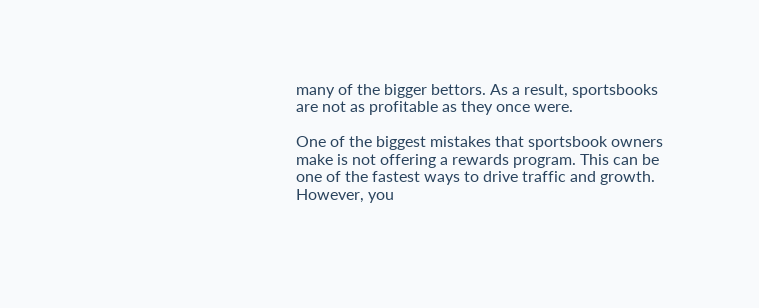many of the bigger bettors. As a result, sportsbooks are not as profitable as they once were.

One of the biggest mistakes that sportsbook owners make is not offering a rewards program. This can be one of the fastest ways to drive traffic and growth. However, you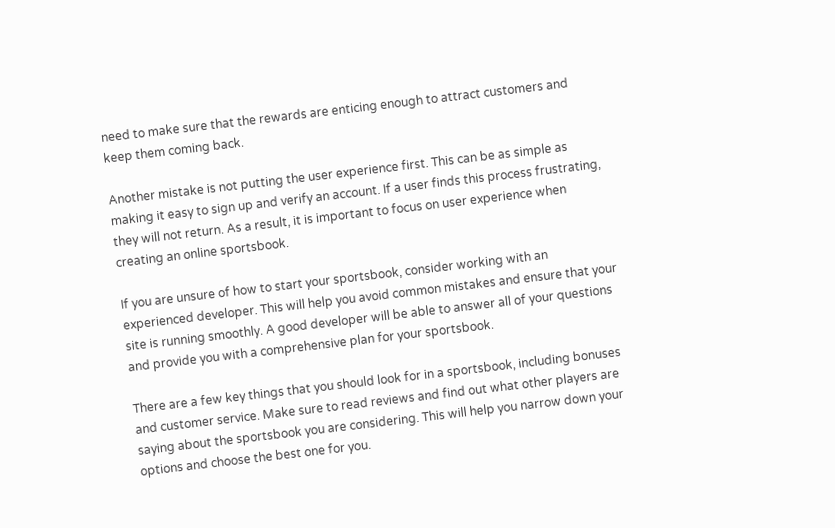need to make sure that the rewards are enticing enough to attract customers and keep them coming back.

Another mistake is not putting the user experience first. This can be as simple as making it easy to sign up and verify an account. If a user finds this process frustrating, they will not return. As a result, it is important to focus on user experience when creating an online sportsbook.

If you are unsure of how to start your sportsbook, consider working with an experienced developer. This will help you avoid common mistakes and ensure that your site is running smoothly. A good developer will be able to answer all of your questions and provide you with a comprehensive plan for your sportsbook.

There are a few key things that you should look for in a sportsbook, including bonuses and customer service. Make sure to read reviews and find out what other players are saying about the sportsbook you are considering. This will help you narrow down your options and choose the best one for you.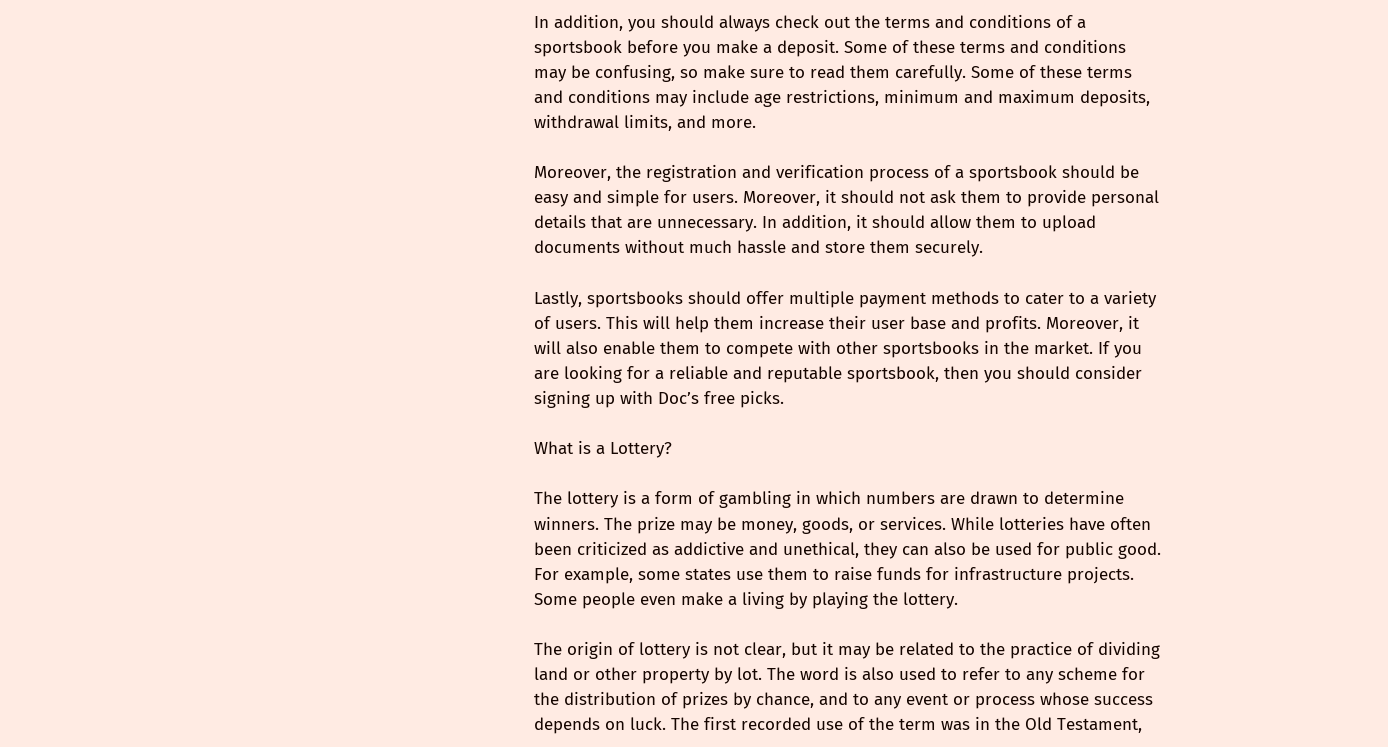In addition, you should always check out the terms and conditions of a sportsbook before you make a deposit. Some of these terms and conditions may be confusing, so make sure to read them carefully. Some of these terms and conditions may include age restrictions, minimum and maximum deposits, withdrawal limits, and more.

Moreover, the registration and verification process of a sportsbook should be easy and simple for users. Moreover, it should not ask them to provide personal details that are unnecessary. In addition, it should allow them to upload documents without much hassle and store them securely.

Lastly, sportsbooks should offer multiple payment methods to cater to a variety of users. This will help them increase their user base and profits. Moreover, it will also enable them to compete with other sportsbooks in the market. If you are looking for a reliable and reputable sportsbook, then you should consider signing up with Doc’s free picks.

What is a Lottery?

The lottery is a form of gambling in which numbers are drawn to determine winners. The prize may be money, goods, or services. While lotteries have often been criticized as addictive and unethical, they can also be used for public good. For example, some states use them to raise funds for infrastructure projects. Some people even make a living by playing the lottery.

The origin of lottery is not clear, but it may be related to the practice of dividing land or other property by lot. The word is also used to refer to any scheme for the distribution of prizes by chance, and to any event or process whose success depends on luck. The first recorded use of the term was in the Old Testament,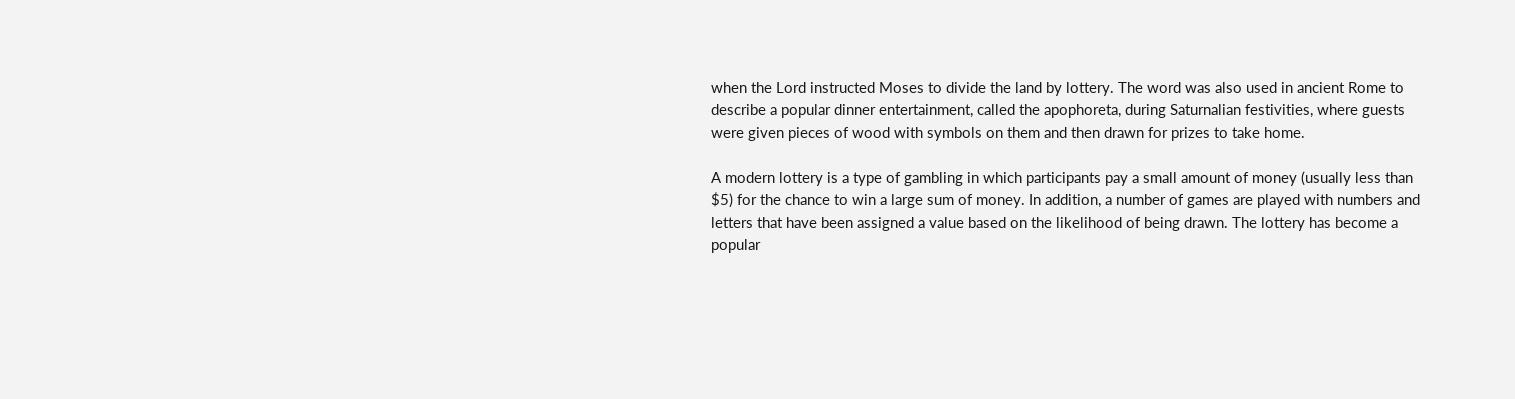when the Lord instructed Moses to divide the land by lottery. The word was also used in ancient Rome to describe a popular dinner entertainment, called the apophoreta, during Saturnalian festivities, where guests were given pieces of wood with symbols on them and then drawn for prizes to take home.

A modern lottery is a type of gambling in which participants pay a small amount of money (usually less than $5) for the chance to win a large sum of money. In addition, a number of games are played with numbers and letters that have been assigned a value based on the likelihood of being drawn. The lottery has become a popular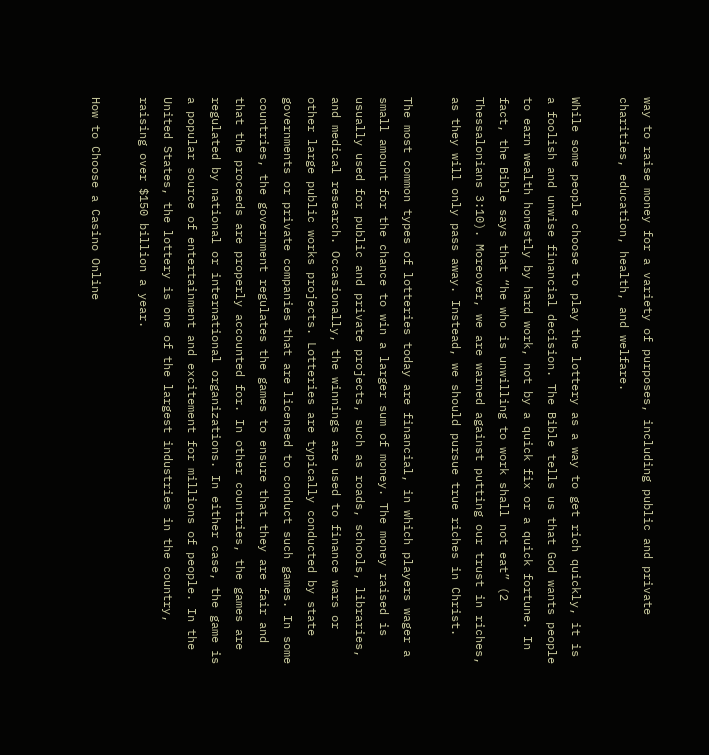way to raise money for a variety of purposes, including public and private charities, education, health, and welfare.

While some people choose to play the lottery as a way to get rich quickly, it is a foolish and unwise financial decision. The Bible tells us that God wants people to earn wealth honestly by hard work, not by a quick fix or a quick fortune. In fact, the Bible says that “he who is unwilling to work shall not eat” (2 Thessalonians 3:10). Moreover, we are warned against putting our trust in riches, as they will only pass away. Instead, we should pursue true riches in Christ.

The most common types of lotteries today are financial, in which players wager a small amount for the chance to win a larger sum of money. The money raised is usually used for public and private projects, such as roads, schools, libraries, and medical research. Occasionally, the winnings are used to finance wars or other large public works projects. Lotteries are typically conducted by state governments or private companies that are licensed to conduct such games. In some countries, the government regulates the games to ensure that they are fair and that the proceeds are properly accounted for. In other countries, the games are regulated by national or international organizations. In either case, the game is a popular source of entertainment and excitement for millions of people. In the United States, the lottery is one of the largest industries in the country, raising over $150 billion a year.

How to Choose a Casino Online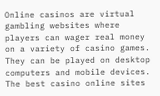Online casinos are virtual gambling websites where players can wager real money on a variety of casino games. They can be played on desktop computers and mobile devices. The best casino online sites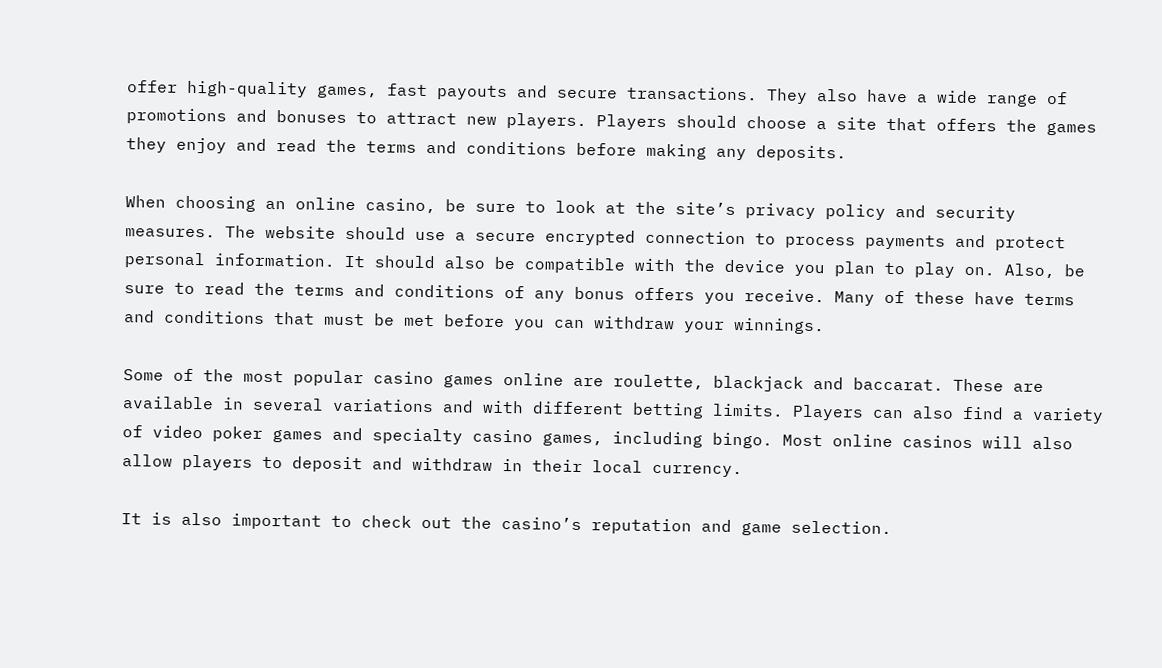offer high-quality games, fast payouts and secure transactions. They also have a wide range of promotions and bonuses to attract new players. Players should choose a site that offers the games they enjoy and read the terms and conditions before making any deposits.

When choosing an online casino, be sure to look at the site’s privacy policy and security measures. The website should use a secure encrypted connection to process payments and protect personal information. It should also be compatible with the device you plan to play on. Also, be sure to read the terms and conditions of any bonus offers you receive. Many of these have terms and conditions that must be met before you can withdraw your winnings.

Some of the most popular casino games online are roulette, blackjack and baccarat. These are available in several variations and with different betting limits. Players can also find a variety of video poker games and specialty casino games, including bingo. Most online casinos will also allow players to deposit and withdraw in their local currency.

It is also important to check out the casino’s reputation and game selection.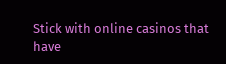Stick with online casinos that have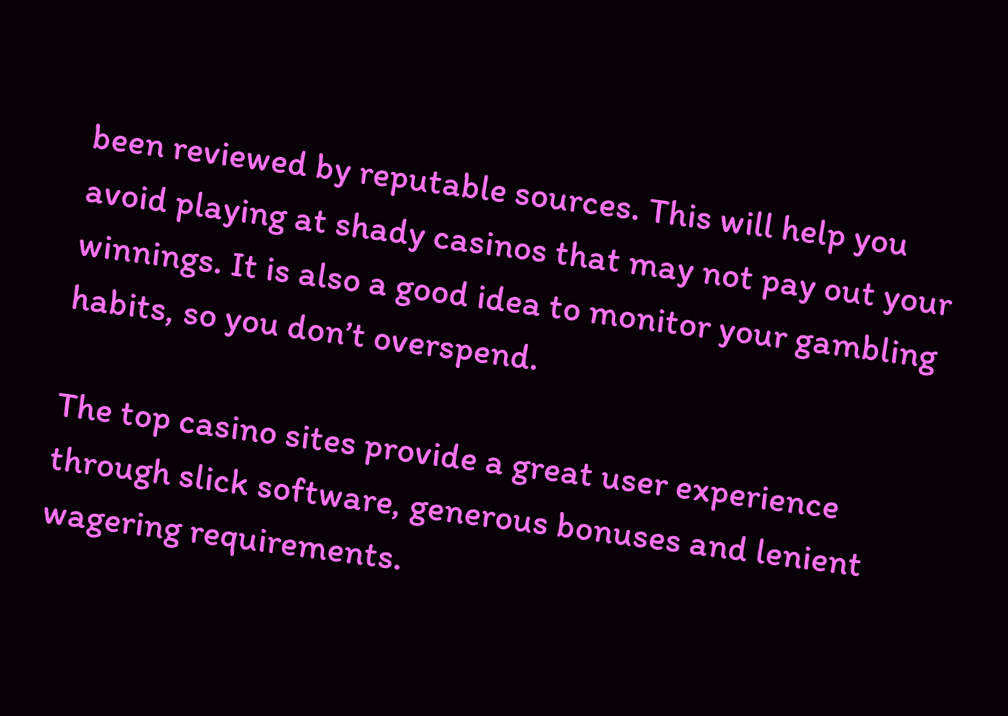been reviewed by reputable sources. This will help you avoid playing at shady casinos that may not pay out your winnings. It is also a good idea to monitor your gambling habits, so you don’t overspend.

The top casino sites provide a great user experience through slick software, generous bonuses and lenient wagering requirements.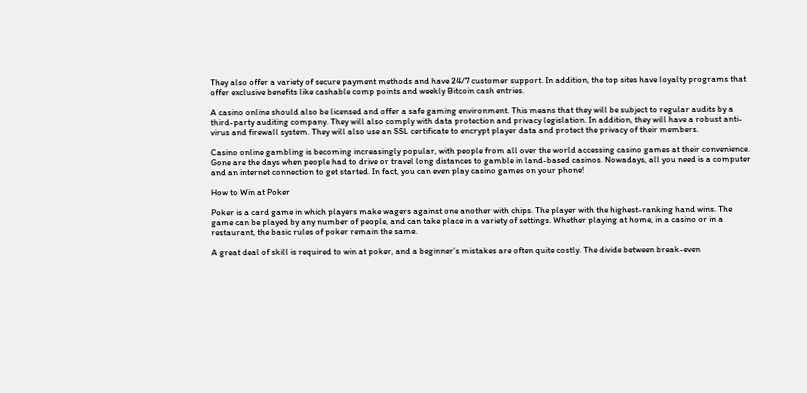They also offer a variety of secure payment methods and have 24/7 customer support. In addition, the top sites have loyalty programs that offer exclusive benefits like cashable comp points and weekly Bitcoin cash entries.

A casino online should also be licensed and offer a safe gaming environment. This means that they will be subject to regular audits by a third-party auditing company. They will also comply with data protection and privacy legislation. In addition, they will have a robust anti-virus and firewall system. They will also use an SSL certificate to encrypt player data and protect the privacy of their members.

Casino online gambling is becoming increasingly popular, with people from all over the world accessing casino games at their convenience. Gone are the days when people had to drive or travel long distances to gamble in land-based casinos. Nowadays, all you need is a computer and an internet connection to get started. In fact, you can even play casino games on your phone!

How to Win at Poker

Poker is a card game in which players make wagers against one another with chips. The player with the highest-ranking hand wins. The game can be played by any number of people, and can take place in a variety of settings. Whether playing at home, in a casino or in a restaurant, the basic rules of poker remain the same.

A great deal of skill is required to win at poker, and a beginner’s mistakes are often quite costly. The divide between break-even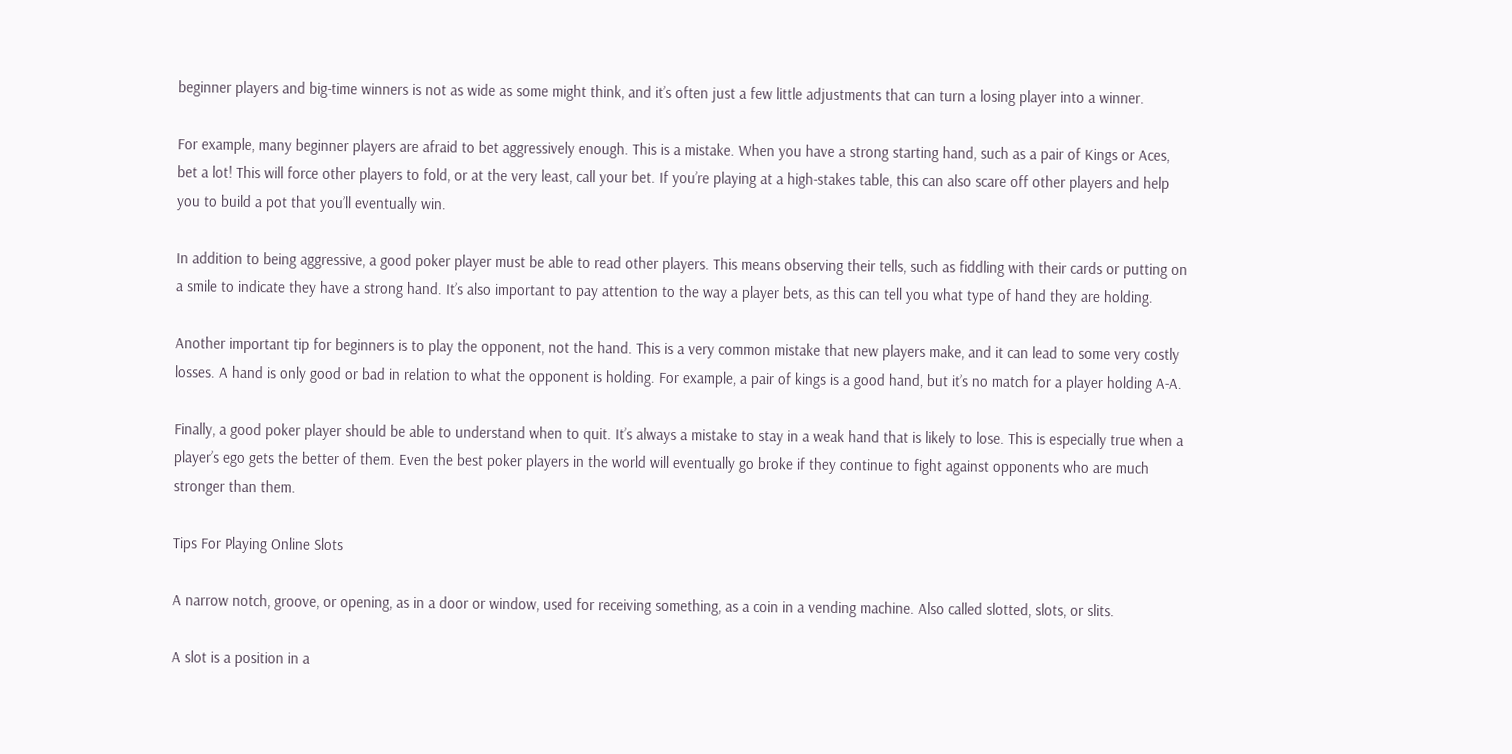beginner players and big-time winners is not as wide as some might think, and it’s often just a few little adjustments that can turn a losing player into a winner.

For example, many beginner players are afraid to bet aggressively enough. This is a mistake. When you have a strong starting hand, such as a pair of Kings or Aces, bet a lot! This will force other players to fold, or at the very least, call your bet. If you’re playing at a high-stakes table, this can also scare off other players and help you to build a pot that you’ll eventually win.

In addition to being aggressive, a good poker player must be able to read other players. This means observing their tells, such as fiddling with their cards or putting on a smile to indicate they have a strong hand. It’s also important to pay attention to the way a player bets, as this can tell you what type of hand they are holding.

Another important tip for beginners is to play the opponent, not the hand. This is a very common mistake that new players make, and it can lead to some very costly losses. A hand is only good or bad in relation to what the opponent is holding. For example, a pair of kings is a good hand, but it’s no match for a player holding A-A.

Finally, a good poker player should be able to understand when to quit. It’s always a mistake to stay in a weak hand that is likely to lose. This is especially true when a player’s ego gets the better of them. Even the best poker players in the world will eventually go broke if they continue to fight against opponents who are much stronger than them.

Tips For Playing Online Slots

A narrow notch, groove, or opening, as in a door or window, used for receiving something, as a coin in a vending machine. Also called slotted, slots, or slits.

A slot is a position in a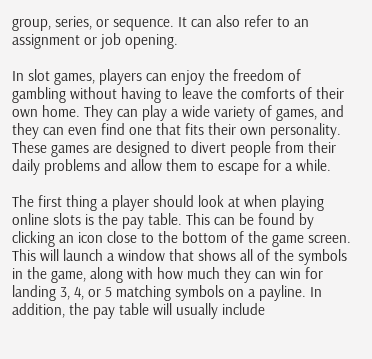group, series, or sequence. It can also refer to an assignment or job opening.

In slot games, players can enjoy the freedom of gambling without having to leave the comforts of their own home. They can play a wide variety of games, and they can even find one that fits their own personality. These games are designed to divert people from their daily problems and allow them to escape for a while.

The first thing a player should look at when playing online slots is the pay table. This can be found by clicking an icon close to the bottom of the game screen. This will launch a window that shows all of the symbols in the game, along with how much they can win for landing 3, 4, or 5 matching symbols on a payline. In addition, the pay table will usually include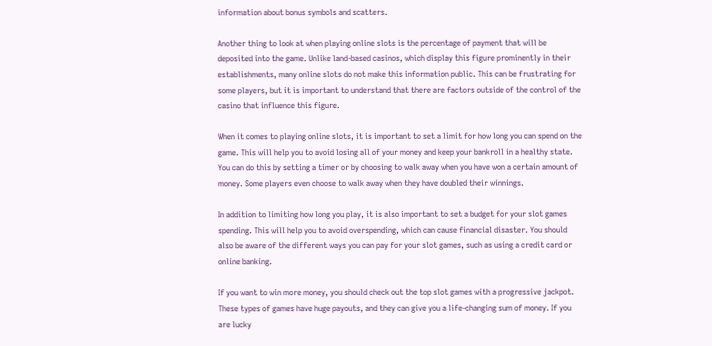information about bonus symbols and scatters.

Another thing to look at when playing online slots is the percentage of payment that will be deposited into the game. Unlike land-based casinos, which display this figure prominently in their establishments, many online slots do not make this information public. This can be frustrating for some players, but it is important to understand that there are factors outside of the control of the casino that influence this figure.

When it comes to playing online slots, it is important to set a limit for how long you can spend on the game. This will help you to avoid losing all of your money and keep your bankroll in a healthy state. You can do this by setting a timer or by choosing to walk away when you have won a certain amount of money. Some players even choose to walk away when they have doubled their winnings.

In addition to limiting how long you play, it is also important to set a budget for your slot games spending. This will help you to avoid overspending, which can cause financial disaster. You should also be aware of the different ways you can pay for your slot games, such as using a credit card or online banking.

If you want to win more money, you should check out the top slot games with a progressive jackpot. These types of games have huge payouts, and they can give you a life-changing sum of money. If you are lucky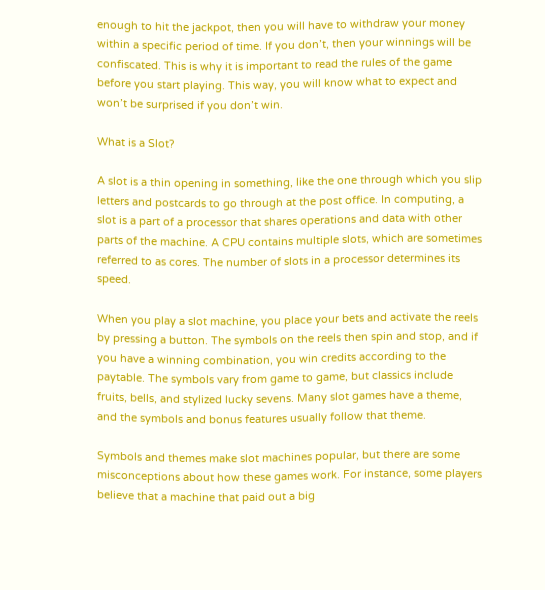enough to hit the jackpot, then you will have to withdraw your money within a specific period of time. If you don’t, then your winnings will be confiscated. This is why it is important to read the rules of the game before you start playing. This way, you will know what to expect and won’t be surprised if you don’t win.

What is a Slot?

A slot is a thin opening in something, like the one through which you slip letters and postcards to go through at the post office. In computing, a slot is a part of a processor that shares operations and data with other parts of the machine. A CPU contains multiple slots, which are sometimes referred to as cores. The number of slots in a processor determines its speed.

When you play a slot machine, you place your bets and activate the reels by pressing a button. The symbols on the reels then spin and stop, and if you have a winning combination, you win credits according to the paytable. The symbols vary from game to game, but classics include fruits, bells, and stylized lucky sevens. Many slot games have a theme, and the symbols and bonus features usually follow that theme.

Symbols and themes make slot machines popular, but there are some misconceptions about how these games work. For instance, some players believe that a machine that paid out a big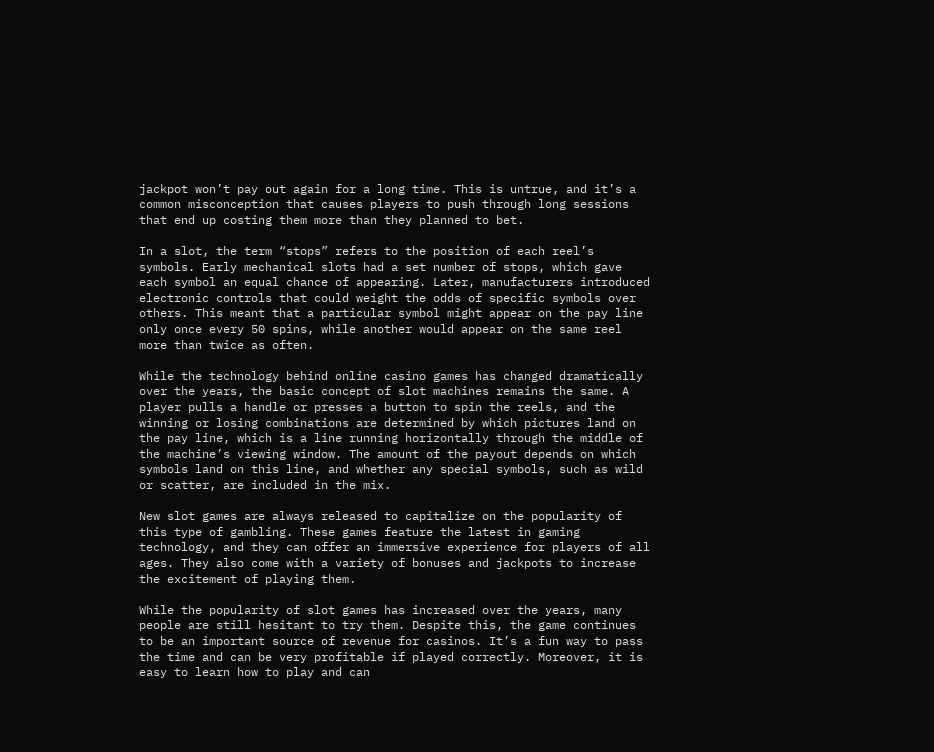jackpot won’t pay out again for a long time. This is untrue, and it’s a common misconception that causes players to push through long sessions that end up costing them more than they planned to bet.

In a slot, the term “stops” refers to the position of each reel’s symbols. Early mechanical slots had a set number of stops, which gave each symbol an equal chance of appearing. Later, manufacturers introduced electronic controls that could weight the odds of specific symbols over others. This meant that a particular symbol might appear on the pay line only once every 50 spins, while another would appear on the same reel more than twice as often.

While the technology behind online casino games has changed dramatically over the years, the basic concept of slot machines remains the same. A player pulls a handle or presses a button to spin the reels, and the winning or losing combinations are determined by which pictures land on the pay line, which is a line running horizontally through the middle of the machine’s viewing window. The amount of the payout depends on which symbols land on this line, and whether any special symbols, such as wild or scatter, are included in the mix.

New slot games are always released to capitalize on the popularity of this type of gambling. These games feature the latest in gaming technology, and they can offer an immersive experience for players of all ages. They also come with a variety of bonuses and jackpots to increase the excitement of playing them.

While the popularity of slot games has increased over the years, many people are still hesitant to try them. Despite this, the game continues to be an important source of revenue for casinos. It’s a fun way to pass the time and can be very profitable if played correctly. Moreover, it is easy to learn how to play and can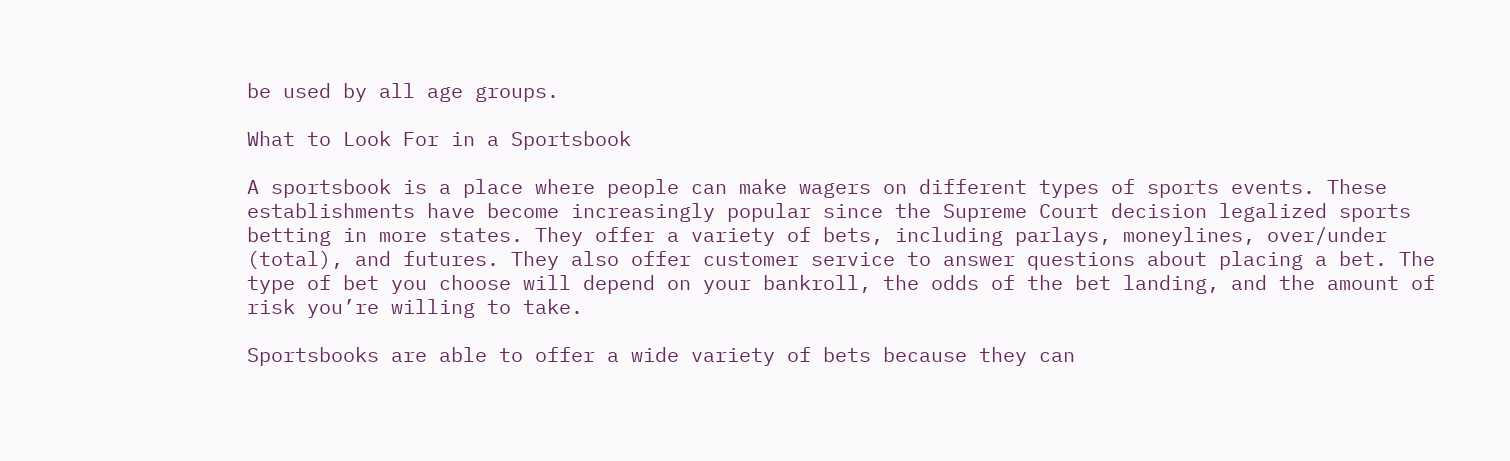be used by all age groups.

What to Look For in a Sportsbook

A sportsbook is a place where people can make wagers on different types of sports events. These establishments have become increasingly popular since the Supreme Court decision legalized sports betting in more states. They offer a variety of bets, including parlays, moneylines, over/under (total), and futures. They also offer customer service to answer questions about placing a bet. The type of bet you choose will depend on your bankroll, the odds of the bet landing, and the amount of risk you’re willing to take.

Sportsbooks are able to offer a wide variety of bets because they can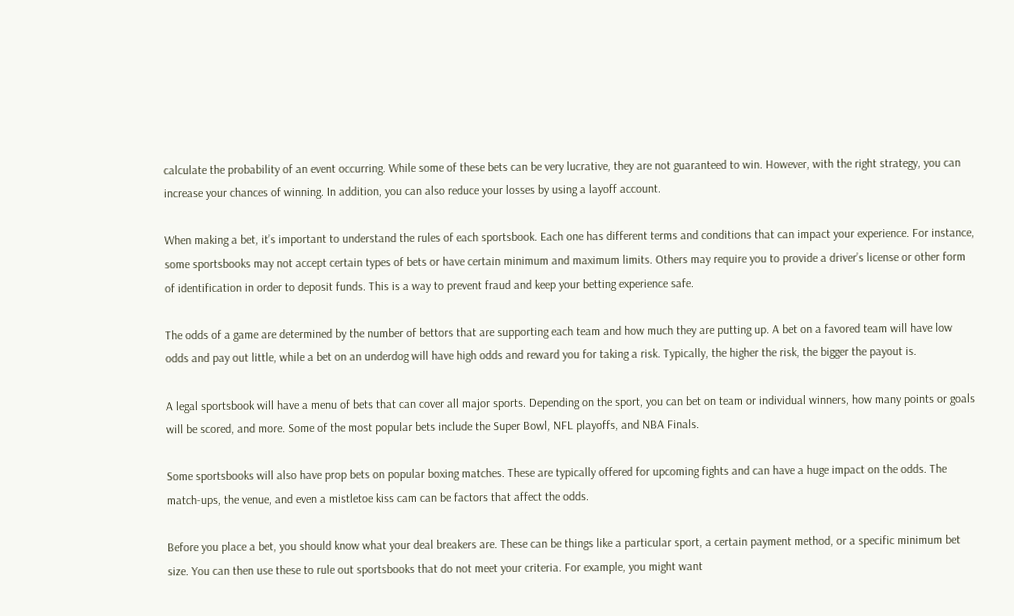calculate the probability of an event occurring. While some of these bets can be very lucrative, they are not guaranteed to win. However, with the right strategy, you can increase your chances of winning. In addition, you can also reduce your losses by using a layoff account.

When making a bet, it’s important to understand the rules of each sportsbook. Each one has different terms and conditions that can impact your experience. For instance, some sportsbooks may not accept certain types of bets or have certain minimum and maximum limits. Others may require you to provide a driver’s license or other form of identification in order to deposit funds. This is a way to prevent fraud and keep your betting experience safe.

The odds of a game are determined by the number of bettors that are supporting each team and how much they are putting up. A bet on a favored team will have low odds and pay out little, while a bet on an underdog will have high odds and reward you for taking a risk. Typically, the higher the risk, the bigger the payout is.

A legal sportsbook will have a menu of bets that can cover all major sports. Depending on the sport, you can bet on team or individual winners, how many points or goals will be scored, and more. Some of the most popular bets include the Super Bowl, NFL playoffs, and NBA Finals.

Some sportsbooks will also have prop bets on popular boxing matches. These are typically offered for upcoming fights and can have a huge impact on the odds. The match-ups, the venue, and even a mistletoe kiss cam can be factors that affect the odds.

Before you place a bet, you should know what your deal breakers are. These can be things like a particular sport, a certain payment method, or a specific minimum bet size. You can then use these to rule out sportsbooks that do not meet your criteria. For example, you might want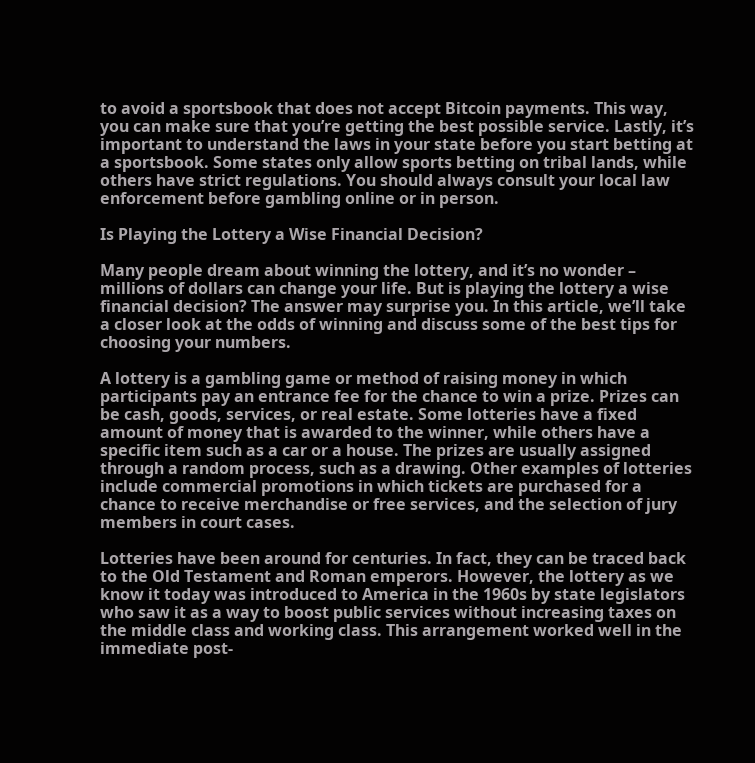to avoid a sportsbook that does not accept Bitcoin payments. This way, you can make sure that you’re getting the best possible service. Lastly, it’s important to understand the laws in your state before you start betting at a sportsbook. Some states only allow sports betting on tribal lands, while others have strict regulations. You should always consult your local law enforcement before gambling online or in person.

Is Playing the Lottery a Wise Financial Decision?

Many people dream about winning the lottery, and it’s no wonder – millions of dollars can change your life. But is playing the lottery a wise financial decision? The answer may surprise you. In this article, we’ll take a closer look at the odds of winning and discuss some of the best tips for choosing your numbers.

A lottery is a gambling game or method of raising money in which participants pay an entrance fee for the chance to win a prize. Prizes can be cash, goods, services, or real estate. Some lotteries have a fixed amount of money that is awarded to the winner, while others have a specific item such as a car or a house. The prizes are usually assigned through a random process, such as a drawing. Other examples of lotteries include commercial promotions in which tickets are purchased for a chance to receive merchandise or free services, and the selection of jury members in court cases.

Lotteries have been around for centuries. In fact, they can be traced back to the Old Testament and Roman emperors. However, the lottery as we know it today was introduced to America in the 1960s by state legislators who saw it as a way to boost public services without increasing taxes on the middle class and working class. This arrangement worked well in the immediate post-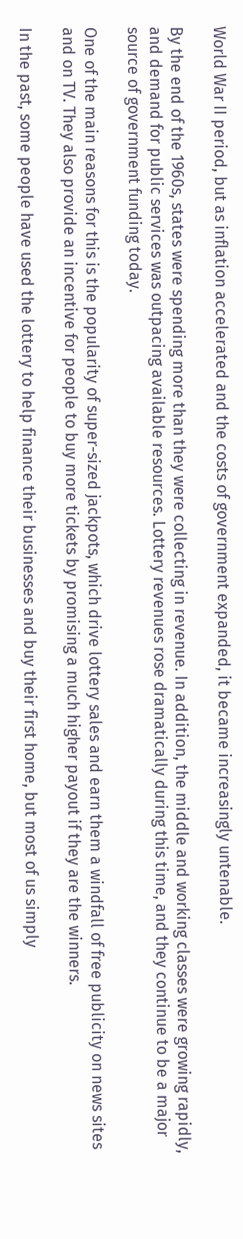World War II period, but as inflation accelerated and the costs of government expanded, it became increasingly untenable.

By the end of the 1960s, states were spending more than they were collecting in revenue. In addition, the middle and working classes were growing rapidly, and demand for public services was outpacing available resources. Lottery revenues rose dramatically during this time, and they continue to be a major source of government funding today.

One of the main reasons for this is the popularity of super-sized jackpots, which drive lottery sales and earn them a windfall of free publicity on news sites and on TV. They also provide an incentive for people to buy more tickets by promising a much higher payout if they are the winners.

In the past, some people have used the lottery to help finance their businesses and buy their first home, but most of us simply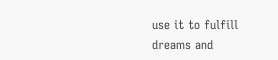use it to fulfill dreams and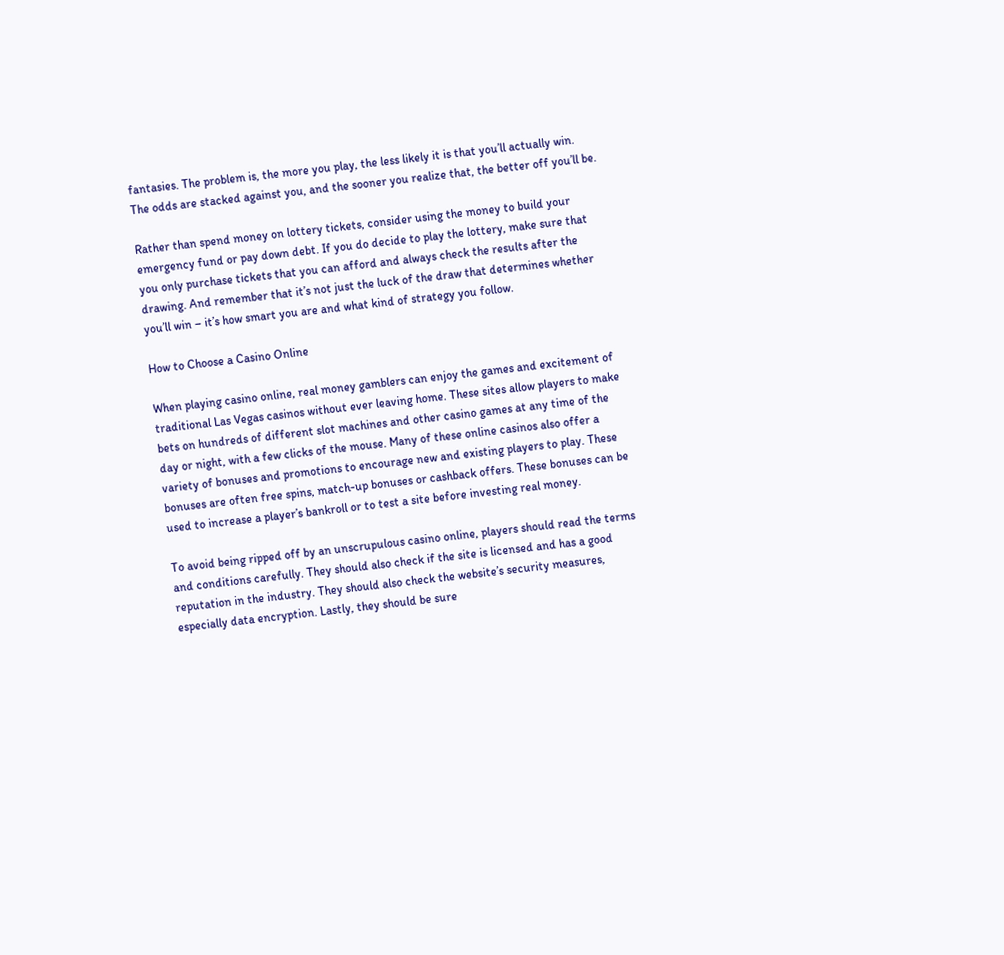fantasies. The problem is, the more you play, the less likely it is that you’ll actually win. The odds are stacked against you, and the sooner you realize that, the better off you’ll be.

Rather than spend money on lottery tickets, consider using the money to build your emergency fund or pay down debt. If you do decide to play the lottery, make sure that you only purchase tickets that you can afford and always check the results after the drawing. And remember that it’s not just the luck of the draw that determines whether you’ll win – it’s how smart you are and what kind of strategy you follow.

How to Choose a Casino Online

When playing casino online, real money gamblers can enjoy the games and excitement of traditional Las Vegas casinos without ever leaving home. These sites allow players to make bets on hundreds of different slot machines and other casino games at any time of the day or night, with a few clicks of the mouse. Many of these online casinos also offer a variety of bonuses and promotions to encourage new and existing players to play. These bonuses are often free spins, match-up bonuses or cashback offers. These bonuses can be used to increase a player’s bankroll or to test a site before investing real money.

To avoid being ripped off by an unscrupulous casino online, players should read the terms and conditions carefully. They should also check if the site is licensed and has a good reputation in the industry. They should also check the website’s security measures, especially data encryption. Lastly, they should be sure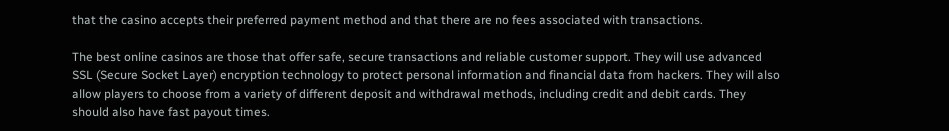that the casino accepts their preferred payment method and that there are no fees associated with transactions.

The best online casinos are those that offer safe, secure transactions and reliable customer support. They will use advanced SSL (Secure Socket Layer) encryption technology to protect personal information and financial data from hackers. They will also allow players to choose from a variety of different deposit and withdrawal methods, including credit and debit cards. They should also have fast payout times.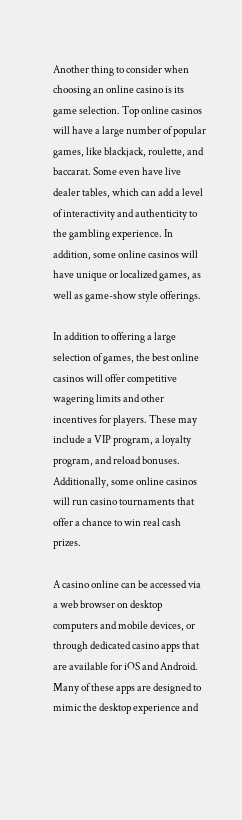Another thing to consider when choosing an online casino is its game selection. Top online casinos will have a large number of popular games, like blackjack, roulette, and baccarat. Some even have live dealer tables, which can add a level of interactivity and authenticity to the gambling experience. In addition, some online casinos will have unique or localized games, as well as game-show style offerings.

In addition to offering a large selection of games, the best online casinos will offer competitive wagering limits and other incentives for players. These may include a VIP program, a loyalty program, and reload bonuses. Additionally, some online casinos will run casino tournaments that offer a chance to win real cash prizes.

A casino online can be accessed via a web browser on desktop computers and mobile devices, or through dedicated casino apps that are available for iOS and Android. Many of these apps are designed to mimic the desktop experience and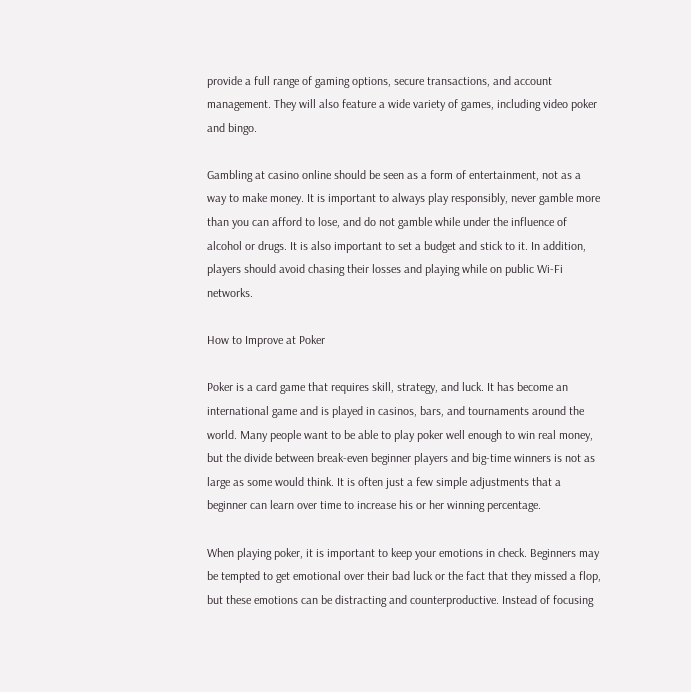provide a full range of gaming options, secure transactions, and account management. They will also feature a wide variety of games, including video poker and bingo.

Gambling at casino online should be seen as a form of entertainment, not as a way to make money. It is important to always play responsibly, never gamble more than you can afford to lose, and do not gamble while under the influence of alcohol or drugs. It is also important to set a budget and stick to it. In addition, players should avoid chasing their losses and playing while on public Wi-Fi networks.

How to Improve at Poker

Poker is a card game that requires skill, strategy, and luck. It has become an international game and is played in casinos, bars, and tournaments around the world. Many people want to be able to play poker well enough to win real money, but the divide between break-even beginner players and big-time winners is not as large as some would think. It is often just a few simple adjustments that a beginner can learn over time to increase his or her winning percentage.

When playing poker, it is important to keep your emotions in check. Beginners may be tempted to get emotional over their bad luck or the fact that they missed a flop, but these emotions can be distracting and counterproductive. Instead of focusing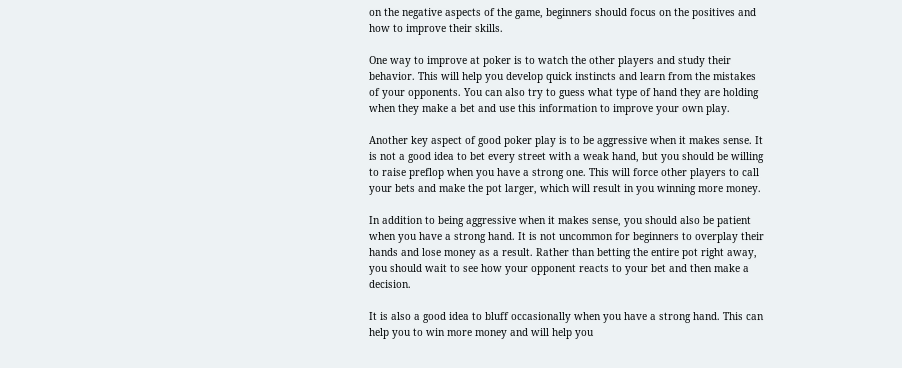on the negative aspects of the game, beginners should focus on the positives and how to improve their skills.

One way to improve at poker is to watch the other players and study their behavior. This will help you develop quick instincts and learn from the mistakes of your opponents. You can also try to guess what type of hand they are holding when they make a bet and use this information to improve your own play.

Another key aspect of good poker play is to be aggressive when it makes sense. It is not a good idea to bet every street with a weak hand, but you should be willing to raise preflop when you have a strong one. This will force other players to call your bets and make the pot larger, which will result in you winning more money.

In addition to being aggressive when it makes sense, you should also be patient when you have a strong hand. It is not uncommon for beginners to overplay their hands and lose money as a result. Rather than betting the entire pot right away, you should wait to see how your opponent reacts to your bet and then make a decision.

It is also a good idea to bluff occasionally when you have a strong hand. This can help you to win more money and will help you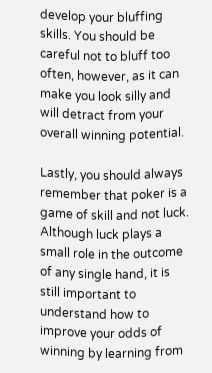develop your bluffing skills. You should be careful not to bluff too often, however, as it can make you look silly and will detract from your overall winning potential.

Lastly, you should always remember that poker is a game of skill and not luck. Although luck plays a small role in the outcome of any single hand, it is still important to understand how to improve your odds of winning by learning from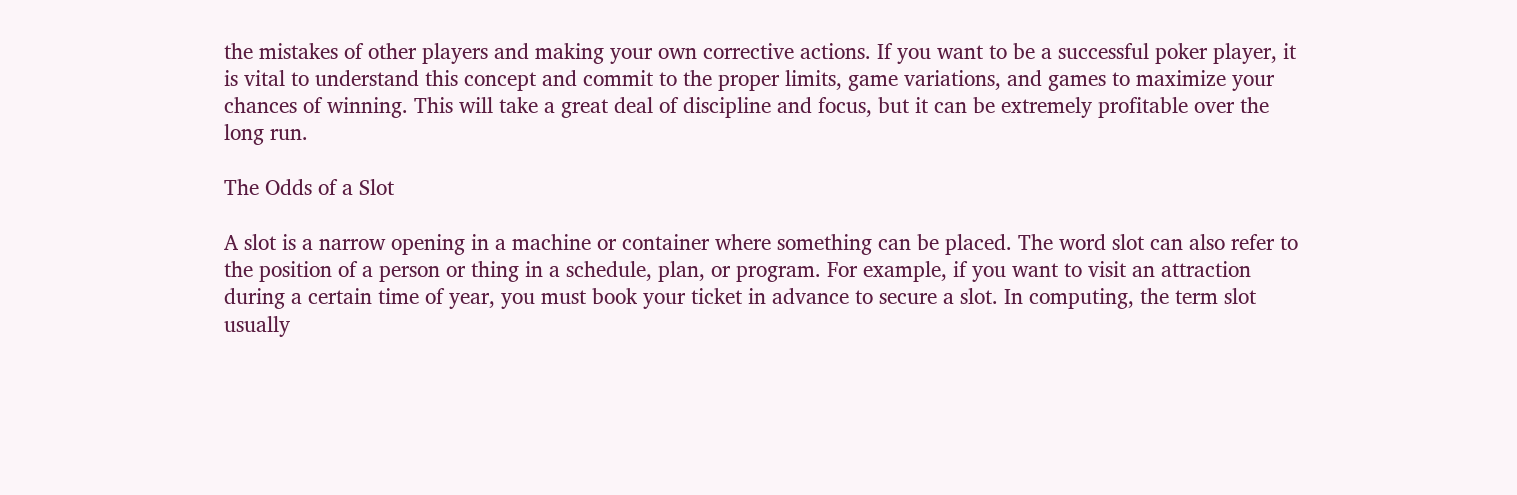the mistakes of other players and making your own corrective actions. If you want to be a successful poker player, it is vital to understand this concept and commit to the proper limits, game variations, and games to maximize your chances of winning. This will take a great deal of discipline and focus, but it can be extremely profitable over the long run.

The Odds of a Slot

A slot is a narrow opening in a machine or container where something can be placed. The word slot can also refer to the position of a person or thing in a schedule, plan, or program. For example, if you want to visit an attraction during a certain time of year, you must book your ticket in advance to secure a slot. In computing, the term slot usually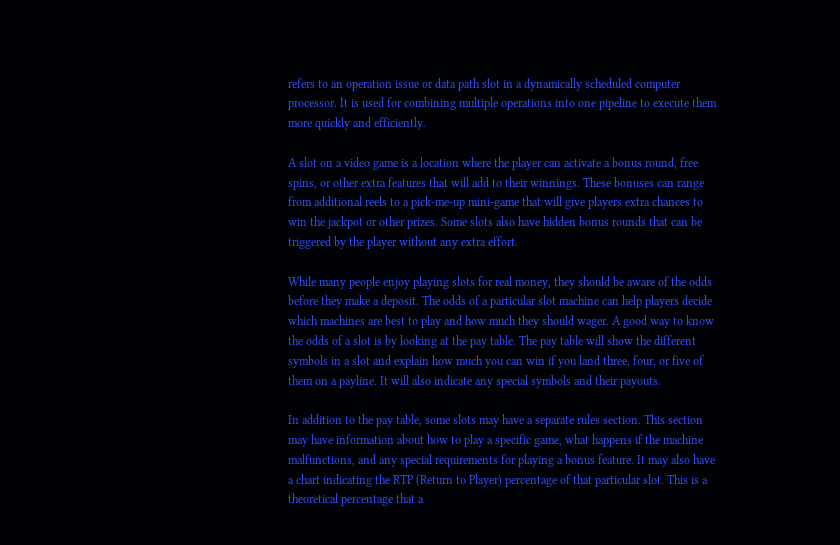refers to an operation issue or data path slot in a dynamically scheduled computer processor. It is used for combining multiple operations into one pipeline to execute them more quickly and efficiently.

A slot on a video game is a location where the player can activate a bonus round, free spins, or other extra features that will add to their winnings. These bonuses can range from additional reels to a pick-me-up mini-game that will give players extra chances to win the jackpot or other prizes. Some slots also have hidden bonus rounds that can be triggered by the player without any extra effort.

While many people enjoy playing slots for real money, they should be aware of the odds before they make a deposit. The odds of a particular slot machine can help players decide which machines are best to play and how much they should wager. A good way to know the odds of a slot is by looking at the pay table. The pay table will show the different symbols in a slot and explain how much you can win if you land three, four, or five of them on a payline. It will also indicate any special symbols and their payouts.

In addition to the pay table, some slots may have a separate rules section. This section may have information about how to play a specific game, what happens if the machine malfunctions, and any special requirements for playing a bonus feature. It may also have a chart indicating the RTP (Return to Player) percentage of that particular slot. This is a theoretical percentage that a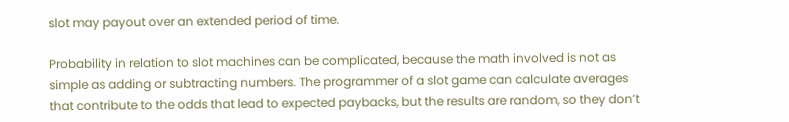slot may payout over an extended period of time.

Probability in relation to slot machines can be complicated, because the math involved is not as simple as adding or subtracting numbers. The programmer of a slot game can calculate averages that contribute to the odds that lead to expected paybacks, but the results are random, so they don’t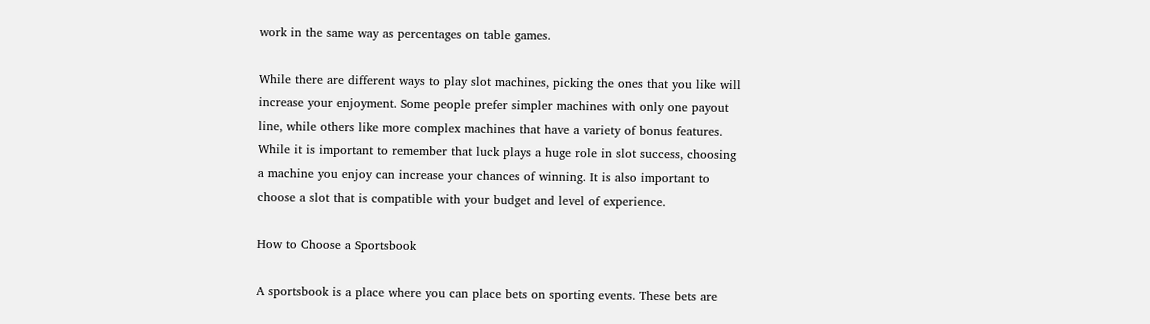work in the same way as percentages on table games.

While there are different ways to play slot machines, picking the ones that you like will increase your enjoyment. Some people prefer simpler machines with only one payout line, while others like more complex machines that have a variety of bonus features. While it is important to remember that luck plays a huge role in slot success, choosing a machine you enjoy can increase your chances of winning. It is also important to choose a slot that is compatible with your budget and level of experience.

How to Choose a Sportsbook

A sportsbook is a place where you can place bets on sporting events. These bets are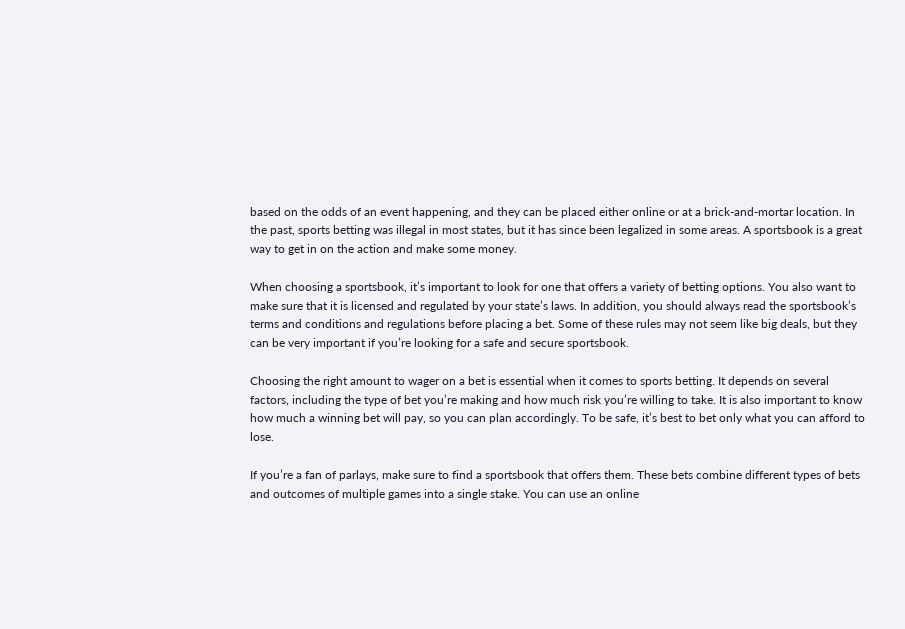based on the odds of an event happening, and they can be placed either online or at a brick-and-mortar location. In the past, sports betting was illegal in most states, but it has since been legalized in some areas. A sportsbook is a great way to get in on the action and make some money.

When choosing a sportsbook, it’s important to look for one that offers a variety of betting options. You also want to make sure that it is licensed and regulated by your state’s laws. In addition, you should always read the sportsbook’s terms and conditions and regulations before placing a bet. Some of these rules may not seem like big deals, but they can be very important if you’re looking for a safe and secure sportsbook.

Choosing the right amount to wager on a bet is essential when it comes to sports betting. It depends on several factors, including the type of bet you’re making and how much risk you’re willing to take. It is also important to know how much a winning bet will pay, so you can plan accordingly. To be safe, it’s best to bet only what you can afford to lose.

If you’re a fan of parlays, make sure to find a sportsbook that offers them. These bets combine different types of bets and outcomes of multiple games into a single stake. You can use an online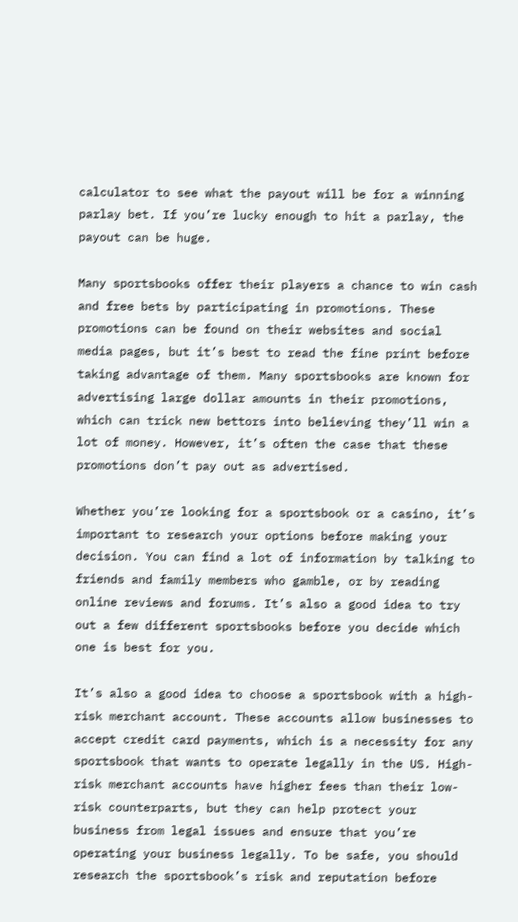calculator to see what the payout will be for a winning parlay bet. If you’re lucky enough to hit a parlay, the payout can be huge.

Many sportsbooks offer their players a chance to win cash and free bets by participating in promotions. These promotions can be found on their websites and social media pages, but it’s best to read the fine print before taking advantage of them. Many sportsbooks are known for advertising large dollar amounts in their promotions, which can trick new bettors into believing they’ll win a lot of money. However, it’s often the case that these promotions don’t pay out as advertised.

Whether you’re looking for a sportsbook or a casino, it’s important to research your options before making your decision. You can find a lot of information by talking to friends and family members who gamble, or by reading online reviews and forums. It’s also a good idea to try out a few different sportsbooks before you decide which one is best for you.

It’s also a good idea to choose a sportsbook with a high-risk merchant account. These accounts allow businesses to accept credit card payments, which is a necessity for any sportsbook that wants to operate legally in the US. High-risk merchant accounts have higher fees than their low-risk counterparts, but they can help protect your business from legal issues and ensure that you’re operating your business legally. To be safe, you should research the sportsbook’s risk and reputation before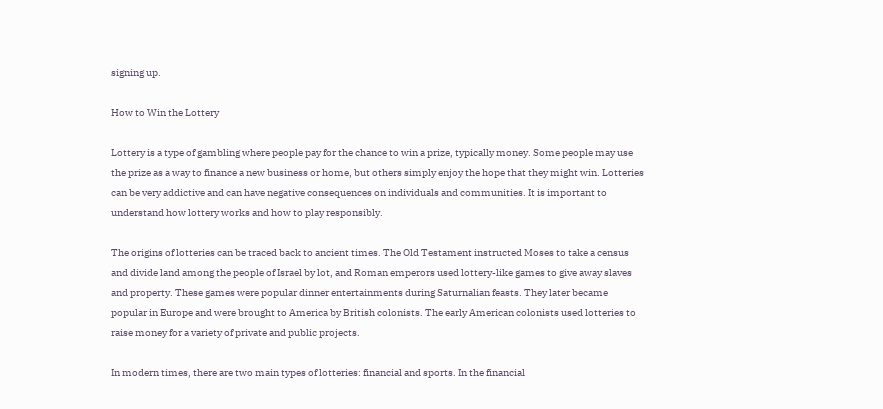signing up.

How to Win the Lottery

Lottery is a type of gambling where people pay for the chance to win a prize, typically money. Some people may use the prize as a way to finance a new business or home, but others simply enjoy the hope that they might win. Lotteries can be very addictive and can have negative consequences on individuals and communities. It is important to understand how lottery works and how to play responsibly.

The origins of lotteries can be traced back to ancient times. The Old Testament instructed Moses to take a census and divide land among the people of Israel by lot, and Roman emperors used lottery-like games to give away slaves and property. These games were popular dinner entertainments during Saturnalian feasts. They later became popular in Europe and were brought to America by British colonists. The early American colonists used lotteries to raise money for a variety of private and public projects.

In modern times, there are two main types of lotteries: financial and sports. In the financial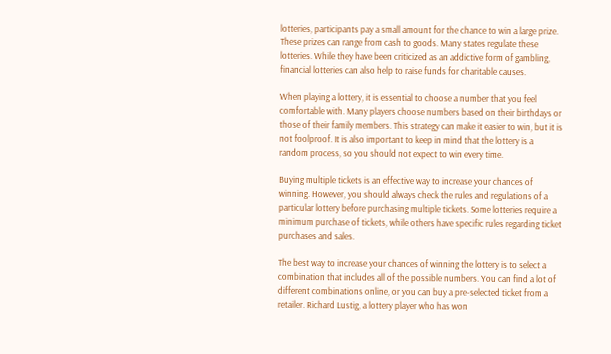lotteries, participants pay a small amount for the chance to win a large prize. These prizes can range from cash to goods. Many states regulate these lotteries. While they have been criticized as an addictive form of gambling, financial lotteries can also help to raise funds for charitable causes.

When playing a lottery, it is essential to choose a number that you feel comfortable with. Many players choose numbers based on their birthdays or those of their family members. This strategy can make it easier to win, but it is not foolproof. It is also important to keep in mind that the lottery is a random process, so you should not expect to win every time.

Buying multiple tickets is an effective way to increase your chances of winning. However, you should always check the rules and regulations of a particular lottery before purchasing multiple tickets. Some lotteries require a minimum purchase of tickets, while others have specific rules regarding ticket purchases and sales.

The best way to increase your chances of winning the lottery is to select a combination that includes all of the possible numbers. You can find a lot of different combinations online, or you can buy a pre-selected ticket from a retailer. Richard Lustig, a lottery player who has won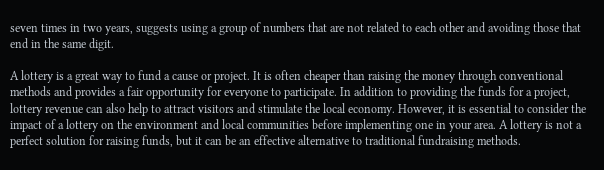seven times in two years, suggests using a group of numbers that are not related to each other and avoiding those that end in the same digit.

A lottery is a great way to fund a cause or project. It is often cheaper than raising the money through conventional methods and provides a fair opportunity for everyone to participate. In addition to providing the funds for a project, lottery revenue can also help to attract visitors and stimulate the local economy. However, it is essential to consider the impact of a lottery on the environment and local communities before implementing one in your area. A lottery is not a perfect solution for raising funds, but it can be an effective alternative to traditional fundraising methods.